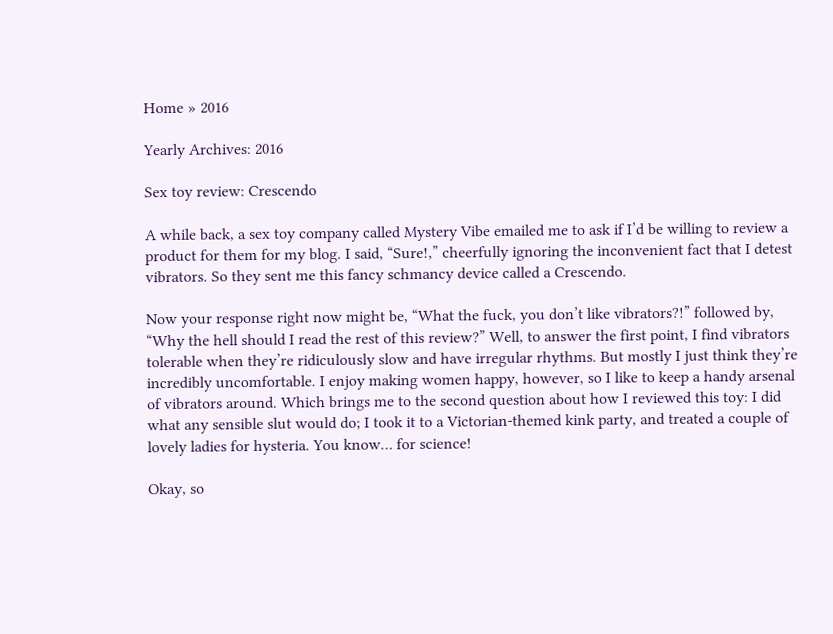Home » 2016

Yearly Archives: 2016

Sex toy review: Crescendo

A while back, a sex toy company called Mystery Vibe emailed me to ask if I’d be willing to review a product for them for my blog. I said, “Sure!,” cheerfully ignoring the inconvenient fact that I detest vibrators. So they sent me this fancy schmancy device called a Crescendo.

Now your response right now might be, “What the fuck, you don’t like vibrators?!” followed by, “Why the hell should I read the rest of this review?” Well, to answer the first point, I find vibrators tolerable when they’re ridiculously slow and have irregular rhythms. But mostly I just think they’re incredibly uncomfortable. I enjoy making women happy, however, so I like to keep a handy arsenal of vibrators around. Which brings me to the second question about how I reviewed this toy: I did what any sensible slut would do; I took it to a Victorian-themed kink party, and treated a couple of lovely ladies for hysteria. You know… for science!

Okay, so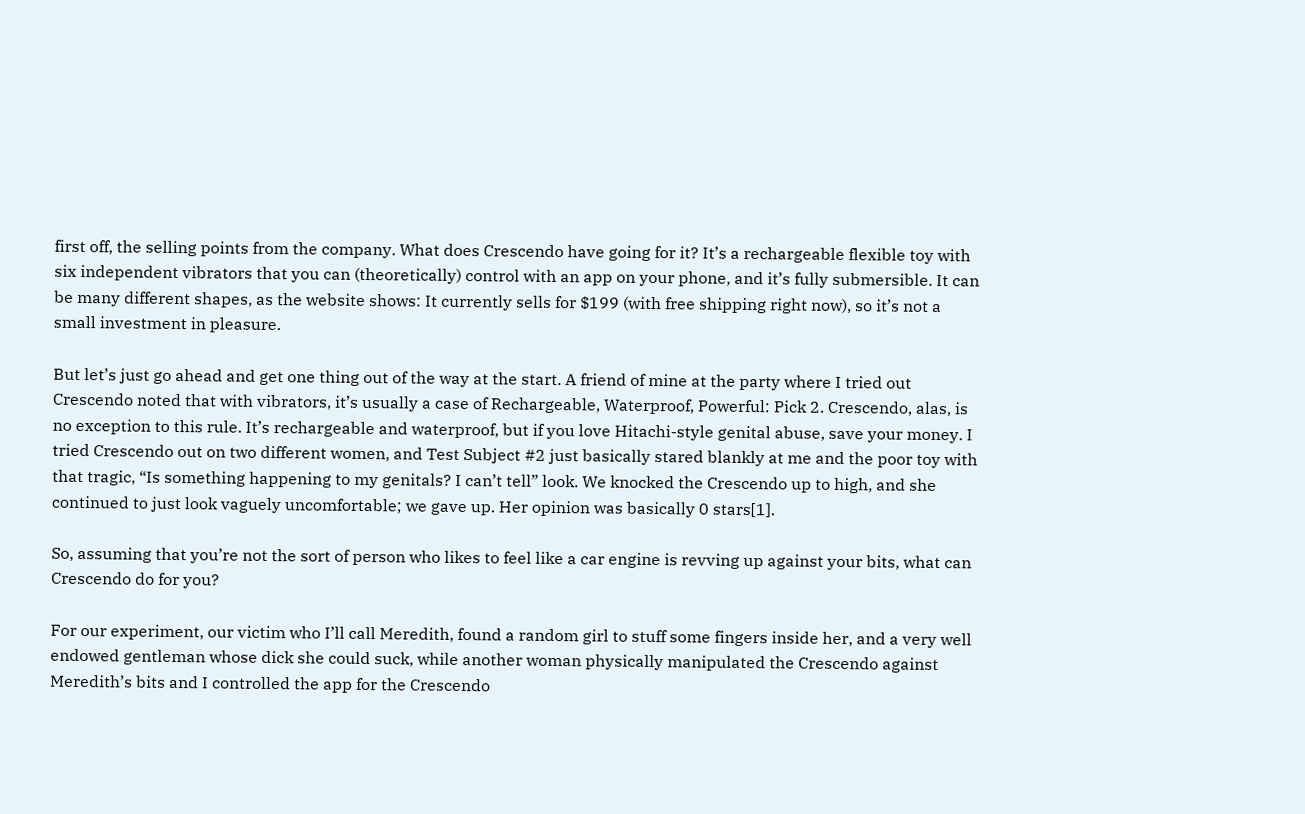first off, the selling points from the company. What does Crescendo have going for it? It’s a rechargeable flexible toy with six independent vibrators that you can (theoretically) control with an app on your phone, and it’s fully submersible. It can be many different shapes, as the website shows: It currently sells for $199 (with free shipping right now), so it’s not a small investment in pleasure.

But let’s just go ahead and get one thing out of the way at the start. A friend of mine at the party where I tried out Crescendo noted that with vibrators, it’s usually a case of Rechargeable, Waterproof, Powerful: Pick 2. Crescendo, alas, is no exception to this rule. It’s rechargeable and waterproof, but if you love Hitachi-style genital abuse, save your money. I tried Crescendo out on two different women, and Test Subject #2 just basically stared blankly at me and the poor toy with that tragic, “Is something happening to my genitals? I can’t tell” look. We knocked the Crescendo up to high, and she continued to just look vaguely uncomfortable; we gave up. Her opinion was basically 0 stars[1].

So, assuming that you’re not the sort of person who likes to feel like a car engine is revving up against your bits, what can Crescendo do for you?

For our experiment, our victim who I’ll call Meredith, found a random girl to stuff some fingers inside her, and a very well endowed gentleman whose dick she could suck, while another woman physically manipulated the Crescendo against Meredith’s bits and I controlled the app for the Crescendo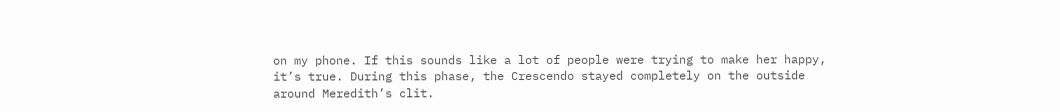on my phone. If this sounds like a lot of people were trying to make her happy, it’s true. During this phase, the Crescendo stayed completely on the outside around Meredith’s clit.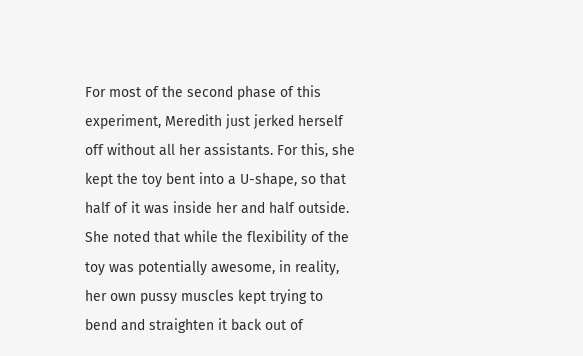For most of the second phase of this experiment, Meredith just jerked herself off without all her assistants. For this, she kept the toy bent into a U-shape, so that half of it was inside her and half outside. She noted that while the flexibility of the toy was potentially awesome, in reality, her own pussy muscles kept trying to bend and straighten it back out of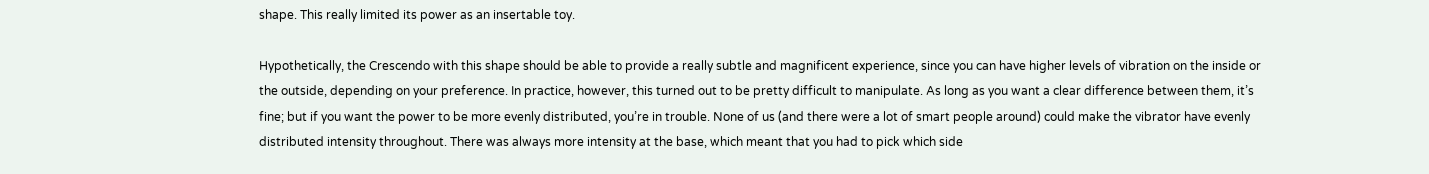shape. This really limited its power as an insertable toy.

Hypothetically, the Crescendo with this shape should be able to provide a really subtle and magnificent experience, since you can have higher levels of vibration on the inside or the outside, depending on your preference. In practice, however, this turned out to be pretty difficult to manipulate. As long as you want a clear difference between them, it’s fine; but if you want the power to be more evenly distributed, you’re in trouble. None of us (and there were a lot of smart people around) could make the vibrator have evenly distributed intensity throughout. There was always more intensity at the base, which meant that you had to pick which side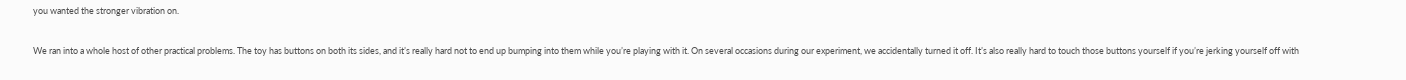you wanted the stronger vibration on.

We ran into a whole host of other practical problems. The toy has buttons on both its sides, and it’s really hard not to end up bumping into them while you’re playing with it. On several occasions during our experiment, we accidentally turned it off. It’s also really hard to touch those buttons yourself if you’re jerking yourself off with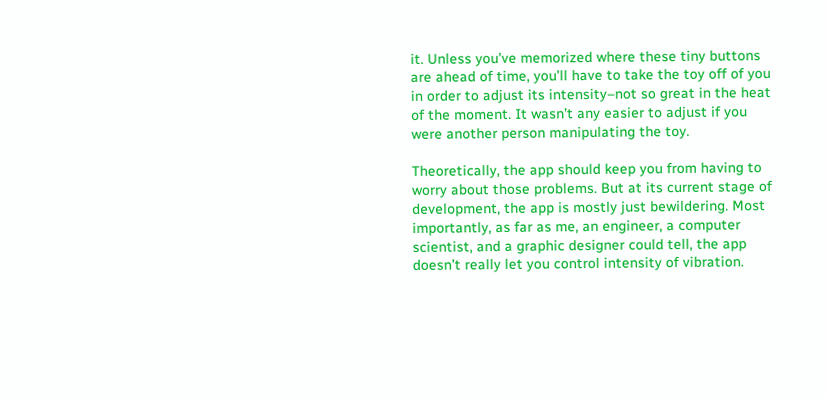it. Unless you’ve memorized where these tiny buttons are ahead of time, you’ll have to take the toy off of you in order to adjust its intensity–not so great in the heat of the moment. It wasn’t any easier to adjust if you were another person manipulating the toy.

Theoretically, the app should keep you from having to worry about those problems. But at its current stage of development, the app is mostly just bewildering. Most importantly, as far as me, an engineer, a computer scientist, and a graphic designer could tell, the app doesn’t really let you control intensity of vibration.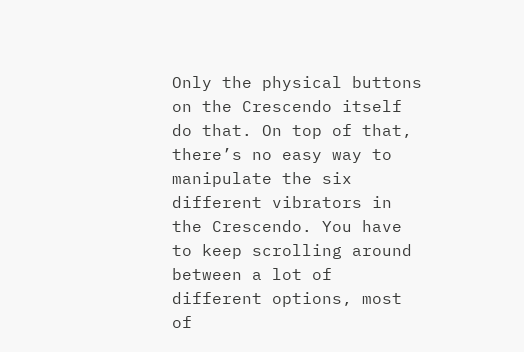Only the physical buttons on the Crescendo itself do that. On top of that, there’s no easy way to manipulate the six different vibrators in the Crescendo. You have to keep scrolling around between a lot of different options, most of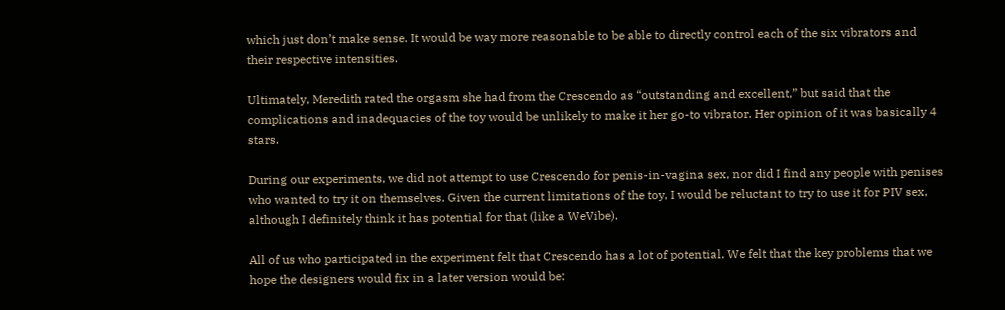which just don’t make sense. It would be way more reasonable to be able to directly control each of the six vibrators and their respective intensities.

Ultimately, Meredith rated the orgasm she had from the Crescendo as “outstanding and excellent,” but said that the complications and inadequacies of the toy would be unlikely to make it her go-to vibrator. Her opinion of it was basically 4 stars.

During our experiments, we did not attempt to use Crescendo for penis-in-vagina sex, nor did I find any people with penises who wanted to try it on themselves. Given the current limitations of the toy, I would be reluctant to try to use it for PIV sex, although I definitely think it has potential for that (like a WeVibe).

All of us who participated in the experiment felt that Crescendo has a lot of potential. We felt that the key problems that we hope the designers would fix in a later version would be: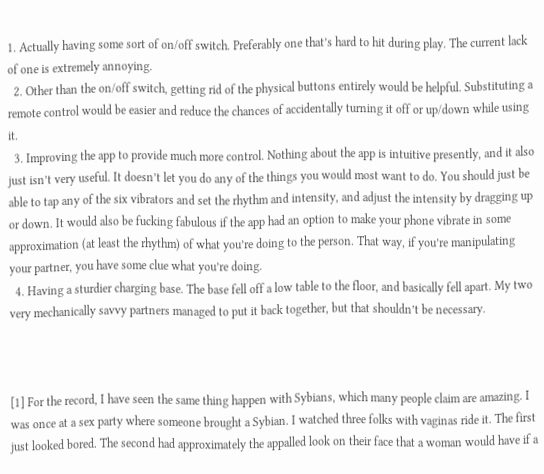1. Actually having some sort of on/off switch. Preferably one that’s hard to hit during play. The current lack of one is extremely annoying.
  2. Other than the on/off switch, getting rid of the physical buttons entirely would be helpful. Substituting a remote control would be easier and reduce the chances of accidentally turning it off or up/down while using it.
  3. Improving the app to provide much more control. Nothing about the app is intuitive presently, and it also just isn’t very useful. It doesn’t let you do any of the things you would most want to do. You should just be able to tap any of the six vibrators and set the rhythm and intensity, and adjust the intensity by dragging up or down. It would also be fucking fabulous if the app had an option to make your phone vibrate in some approximation (at least the rhythm) of what you’re doing to the person. That way, if you’re manipulating your partner, you have some clue what you’re doing.
  4. Having a sturdier charging base. The base fell off a low table to the floor, and basically fell apart. My two very mechanically savvy partners managed to put it back together, but that shouldn’t be necessary.



[1] For the record, I have seen the same thing happen with Sybians, which many people claim are amazing. I was once at a sex party where someone brought a Sybian. I watched three folks with vaginas ride it. The first just looked bored. The second had approximately the appalled look on their face that a woman would have if a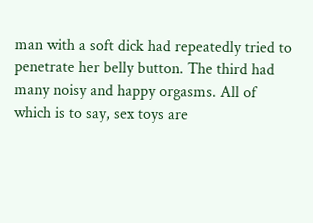man with a soft dick had repeatedly tried to penetrate her belly button. The third had many noisy and happy orgasms. All of which is to say, sex toys are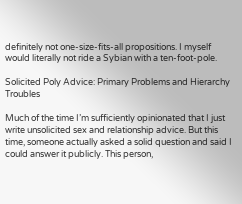definitely not one-size-fits-all propositions. I myself would literally not ride a Sybian with a ten-foot-pole.

Solicited Poly Advice: Primary Problems and Hierarchy Troubles

Much of the time I’m sufficiently opinionated that I just write unsolicited sex and relationship advice. But this time, someone actually asked a solid question and said I could answer it publicly. This person,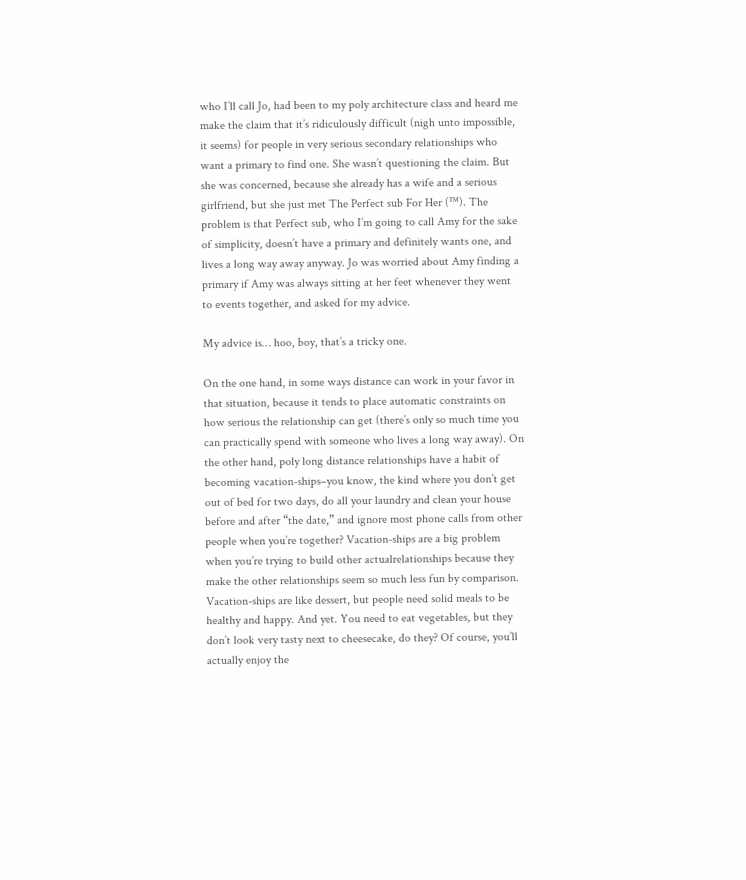who I’ll call Jo, had been to my poly architecture class and heard me make the claim that it’s ridiculously difficult (nigh unto impossible, it seems) for people in very serious secondary relationships who want a primary to find one. She wasn’t questioning the claim. But she was concerned, because she already has a wife and a serious girlfriend, but she just met The Perfect sub For Her (™). The problem is that Perfect sub, who I’m going to call Amy for the sake of simplicity, doesn’t have a primary and definitely wants one, and lives a long way away anyway. Jo was worried about Amy finding a primary if Amy was always sitting at her feet whenever they went to events together, and asked for my advice.

My advice is… hoo, boy, that’s a tricky one.

On the one hand, in some ways distance can work in your favor in that situation, because it tends to place automatic constraints on how serious the relationship can get (there’s only so much time you can practically spend with someone who lives a long way away). On the other hand, poly long distance relationships have a habit of becoming vacation-ships–you know, the kind where you don’t get out of bed for two days, do all your laundry and clean your house before and after “the date,” and ignore most phone calls from other people when you’re together? Vacation-ships are a big problem when you’re trying to build other actualrelationships because they make the other relationships seem so much less fun by comparison. Vacation-ships are like dessert, but people need solid meals to be healthy and happy. And yet. You need to eat vegetables, but they don’t look very tasty next to cheesecake, do they? Of course, you’ll actually enjoy the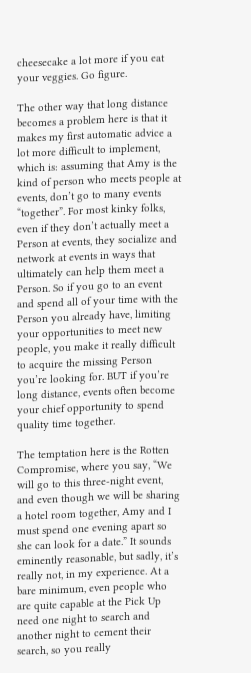cheesecake a lot more if you eat your veggies. Go figure.

The other way that long distance becomes a problem here is that it makes my first automatic advice a lot more difficult to implement, which is: assuming that Amy is the kind of person who meets people at events, don’t go to many events “together”. For most kinky folks, even if they don’t actually meet a Person at events, they socialize and network at events in ways that ultimately can help them meet a Person. So if you go to an event and spend all of your time with the Person you already have, limiting your opportunities to meet new people, you make it really difficult to acquire the missing Person you’re looking for. BUT if you’re long distance, events often become your chief opportunity to spend quality time together.

The temptation here is the Rotten Compromise, where you say, “We will go to this three-night event, and even though we will be sharing a hotel room together, Amy and I must spend one evening apart so she can look for a date.” It sounds eminently reasonable, but sadly, it’s really not, in my experience. At a bare minimum, even people who are quite capable at the Pick Up need one night to search and another night to cement their search, so you really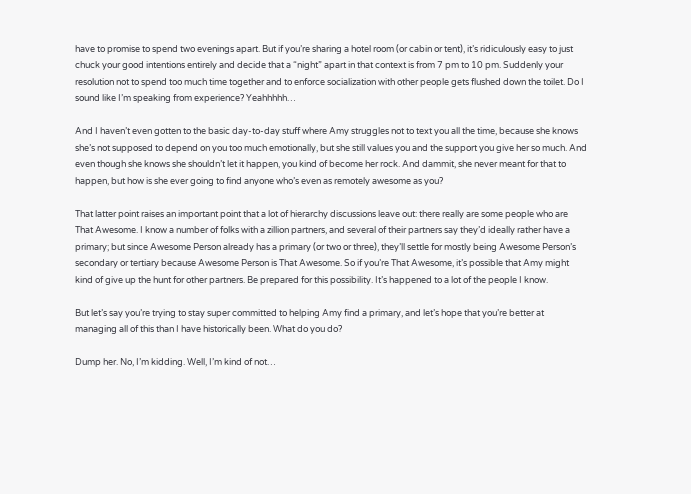have to promise to spend two evenings apart. But if you’re sharing a hotel room (or cabin or tent), it’s ridiculously easy to just chuck your good intentions entirely and decide that a “night” apart in that context is from 7 pm to 10 pm. Suddenly your resolution not to spend too much time together and to enforce socialization with other people gets flushed down the toilet. Do I sound like I’m speaking from experience? Yeahhhhh…

And I haven’t even gotten to the basic day-to-day stuff where Amy struggles not to text you all the time, because she knows she’s not supposed to depend on you too much emotionally, but she still values you and the support you give her so much. And even though she knows she shouldn’t let it happen, you kind of become her rock. And dammit, she never meant for that to happen, but how is she ever going to find anyone who’s even as remotely awesome as you?

That latter point raises an important point that a lot of hierarchy discussions leave out: there really are some people who are That Awesome. I know a number of folks with a zillion partners, and several of their partners say they’d ideally rather have a primary; but since Awesome Person already has a primary (or two or three), they’ll settle for mostly being Awesome Person’s secondary or tertiary because Awesome Person is That Awesome. So if you’re That Awesome, it’s possible that Amy might kind of give up the hunt for other partners. Be prepared for this possibility. It’s happened to a lot of the people I know.

But let’s say you’re trying to stay super committed to helping Amy find a primary, and let’s hope that you’re better at managing all of this than I have historically been. What do you do?

Dump her. No, I’m kidding. Well, I’m kind of not…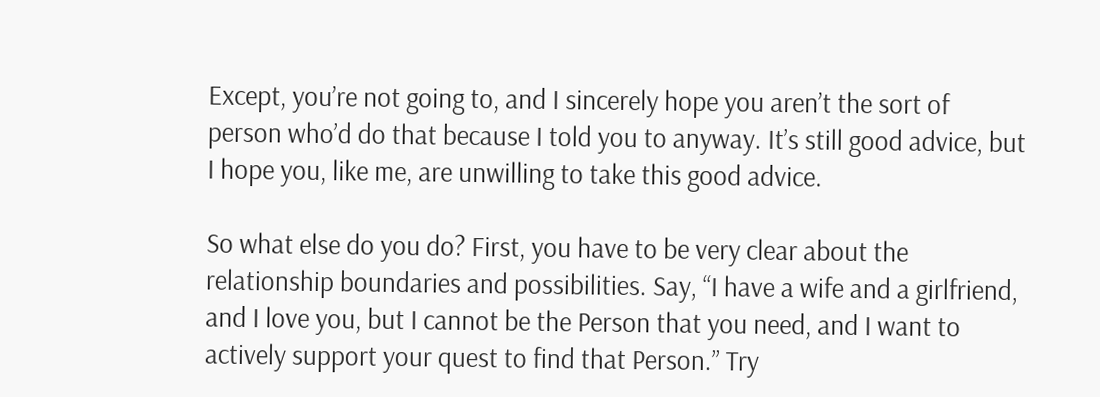Except, you’re not going to, and I sincerely hope you aren’t the sort of person who’d do that because I told you to anyway. It’s still good advice, but I hope you, like me, are unwilling to take this good advice.

So what else do you do? First, you have to be very clear about the relationship boundaries and possibilities. Say, “I have a wife and a girlfriend, and I love you, but I cannot be the Person that you need, and I want to actively support your quest to find that Person.” Try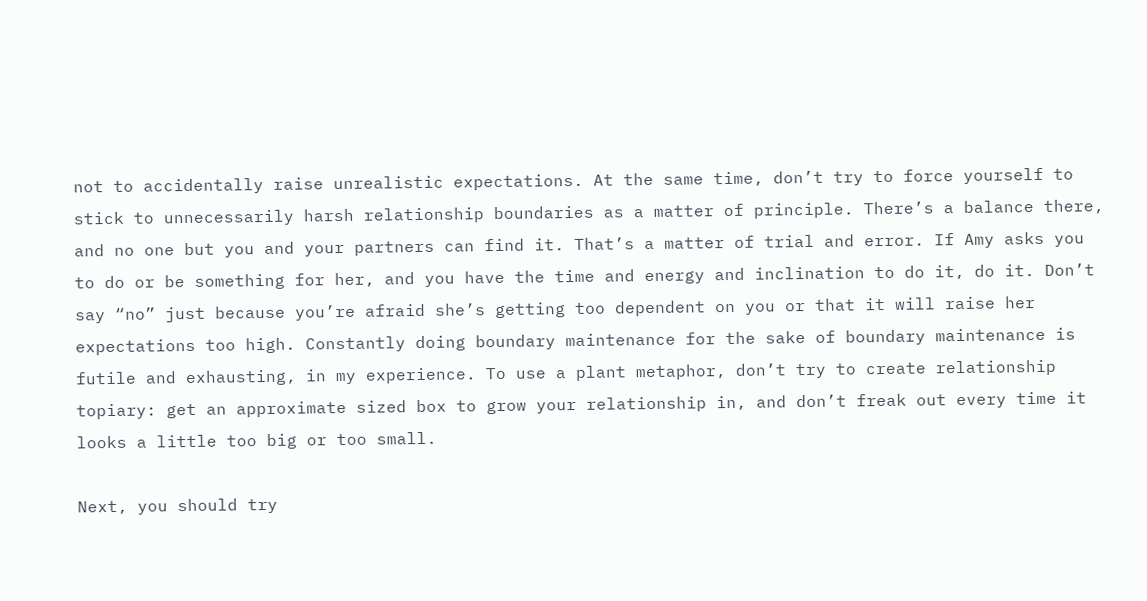not to accidentally raise unrealistic expectations. At the same time, don’t try to force yourself to stick to unnecessarily harsh relationship boundaries as a matter of principle. There’s a balance there, and no one but you and your partners can find it. That’s a matter of trial and error. If Amy asks you to do or be something for her, and you have the time and energy and inclination to do it, do it. Don’t say “no” just because you’re afraid she’s getting too dependent on you or that it will raise her expectations too high. Constantly doing boundary maintenance for the sake of boundary maintenance is futile and exhausting, in my experience. To use a plant metaphor, don’t try to create relationship topiary: get an approximate sized box to grow your relationship in, and don’t freak out every time it looks a little too big or too small.

Next, you should try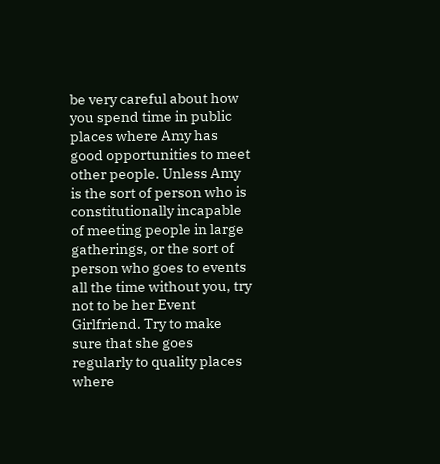be very careful about how you spend time in public places where Amy has good opportunities to meet other people. Unless Amy is the sort of person who is constitutionally incapable of meeting people in large gatherings, or the sort of person who goes to events all the time without you, try not to be her Event Girlfriend. Try to make sure that she goes regularly to quality places where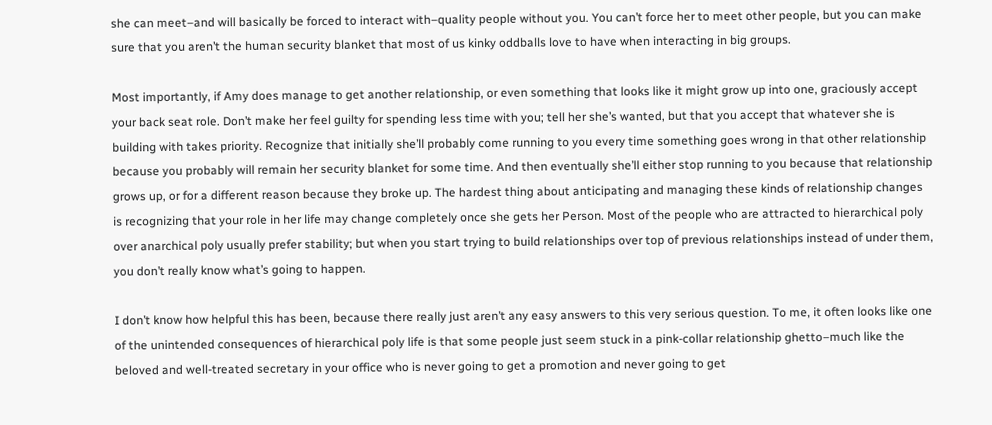she can meet–and will basically be forced to interact with–quality people without you. You can’t force her to meet other people, but you can make sure that you aren’t the human security blanket that most of us kinky oddballs love to have when interacting in big groups.

Most importantly, if Amy does manage to get another relationship, or even something that looks like it might grow up into one, graciously accept your back seat role. Don’t make her feel guilty for spending less time with you; tell her she’s wanted, but that you accept that whatever she is building with takes priority. Recognize that initially she’ll probably come running to you every time something goes wrong in that other relationship because you probably will remain her security blanket for some time. And then eventually she’ll either stop running to you because that relationship grows up, or for a different reason because they broke up. The hardest thing about anticipating and managing these kinds of relationship changes is recognizing that your role in her life may change completely once she gets her Person. Most of the people who are attracted to hierarchical poly over anarchical poly usually prefer stability; but when you start trying to build relationships over top of previous relationships instead of under them, you don’t really know what’s going to happen.

I don’t know how helpful this has been, because there really just aren’t any easy answers to this very serious question. To me, it often looks like one of the unintended consequences of hierarchical poly life is that some people just seem stuck in a pink-collar relationship ghetto–much like the beloved and well-treated secretary in your office who is never going to get a promotion and never going to get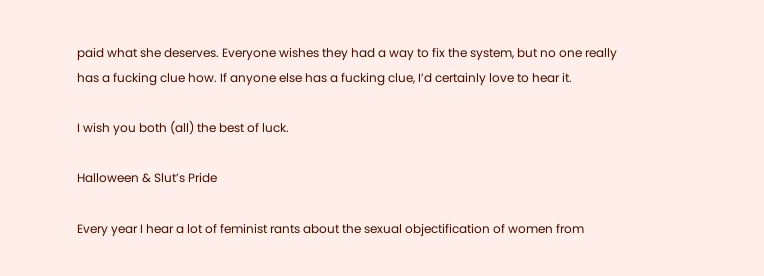paid what she deserves. Everyone wishes they had a way to fix the system, but no one really has a fucking clue how. If anyone else has a fucking clue, I’d certainly love to hear it.

I wish you both (all) the best of luck.

Halloween & Slut’s Pride

Every year I hear a lot of feminist rants about the sexual objectification of women from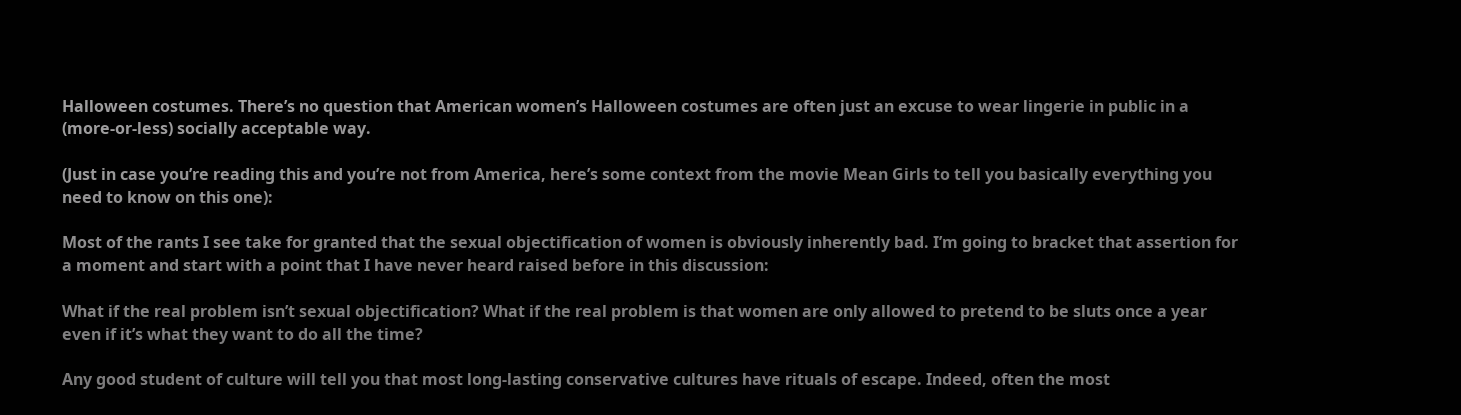Halloween costumes. There’s no question that American women’s Halloween costumes are often just an excuse to wear lingerie in public in a (more-or-less) socially acceptable way.

(Just in case you’re reading this and you’re not from America, here’s some context from the movie Mean Girls to tell you basically everything you need to know on this one):

Most of the rants I see take for granted that the sexual objectification of women is obviously inherently bad. I’m going to bracket that assertion for a moment and start with a point that I have never heard raised before in this discussion:

What if the real problem isn’t sexual objectification? What if the real problem is that women are only allowed to pretend to be sluts once a year even if it’s what they want to do all the time?

Any good student of culture will tell you that most long-lasting conservative cultures have rituals of escape. Indeed, often the most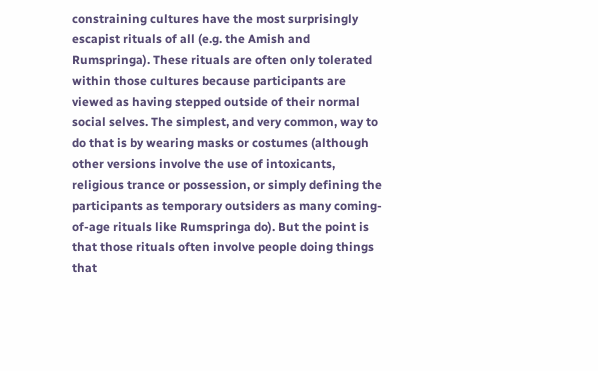constraining cultures have the most surprisingly escapist rituals of all (e.g. the Amish and Rumspringa). These rituals are often only tolerated within those cultures because participants are viewed as having stepped outside of their normal social selves. The simplest, and very common, way to do that is by wearing masks or costumes (although other versions involve the use of intoxicants, religious trance or possession, or simply defining the participants as temporary outsiders as many coming-of-age rituals like Rumspringa do). But the point is that those rituals often involve people doing things that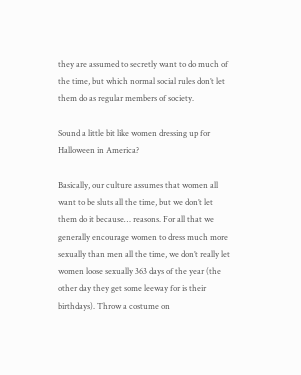they are assumed to secretly want to do much of the time, but which normal social rules don’t let them do as regular members of society.

Sound a little bit like women dressing up for Halloween in America?

Basically, our culture assumes that women all want to be sluts all the time, but we don’t let them do it because… reasons. For all that we generally encourage women to dress much more sexually than men all the time, we don’t really let women loose sexually 363 days of the year (the other day they get some leeway for is their birthdays). Throw a costume on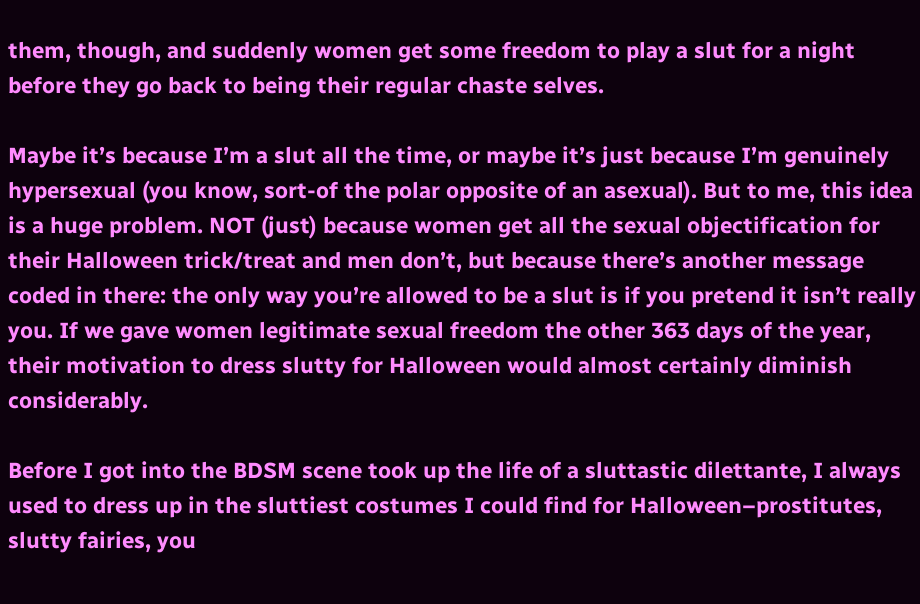them, though, and suddenly women get some freedom to play a slut for a night before they go back to being their regular chaste selves.

Maybe it’s because I’m a slut all the time, or maybe it’s just because I’m genuinely hypersexual (you know, sort-of the polar opposite of an asexual). But to me, this idea is a huge problem. NOT (just) because women get all the sexual objectification for their Halloween trick/treat and men don’t, but because there’s another message coded in there: the only way you’re allowed to be a slut is if you pretend it isn’t really you. If we gave women legitimate sexual freedom the other 363 days of the year, their motivation to dress slutty for Halloween would almost certainly diminish considerably.

Before I got into the BDSM scene took up the life of a sluttastic dilettante, I always used to dress up in the sluttiest costumes I could find for Halloween–prostitutes, slutty fairies, you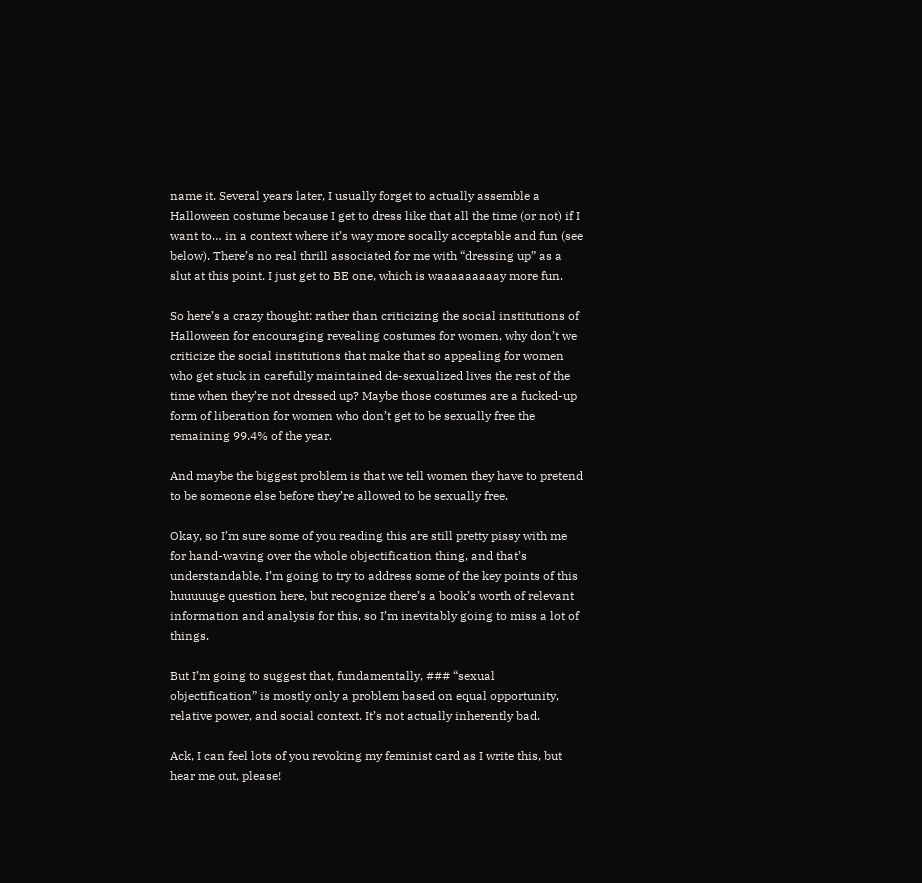name it. Several years later, I usually forget to actually assemble a Halloween costume because I get to dress like that all the time (or not) if I want to… in a context where it’s way more socally acceptable and fun (see below). There’s no real thrill associated for me with “dressing up” as a slut at this point. I just get to BE one, which is waaaaaaaaay more fun.

So here’s a crazy thought: rather than criticizing the social institutions of Halloween for encouraging revealing costumes for women, why don’t we criticize the social institutions that make that so appealing for women who get stuck in carefully maintained de-sexualized lives the rest of the time when they’re not dressed up? Maybe those costumes are a fucked-up form of liberation for women who don’t get to be sexually free the remaining 99.4% of the year.

And maybe the biggest problem is that we tell women they have to pretend to be someone else before they’re allowed to be sexually free.

Okay, so I’m sure some of you reading this are still pretty pissy with me for hand-waving over the whole objectification thing, and that’s understandable. I’m going to try to address some of the key points of this huuuuuge question here, but recognize there’s a book’s worth of relevant information and analysis for this, so I’m inevitably going to miss a lot of things.

But I’m going to suggest that, fundamentally, ### “sexual objectification” is mostly only a problem based on equal opportunity, relative power, and social context. It’s not actually inherently bad.

Ack, I can feel lots of you revoking my feminist card as I write this, but hear me out, please!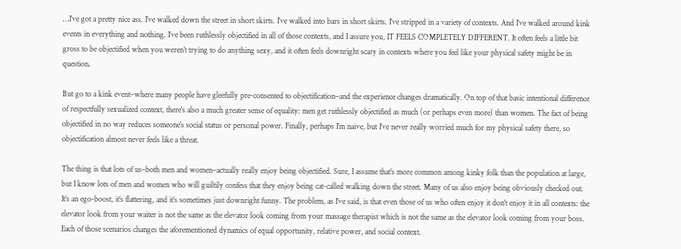…I’ve got a pretty nice ass. I’ve walked down the street in short skirts. I’ve walked into bars in short skirts. I’ve stripped in a variety of contexts. And I’ve walked around kink events in everything and nothing. I’ve been ruthlessly objectified in all of those contexts, and I assure you, IT FEELS COMPLETELY DIFFERENT. It often feels a little bit gross to be objectified when you weren’t trying to do anything sexy, and it often feels downright scary in contexts where you feel like your physical safety might be in question.

But go to a kink event–where many people have gleefully pre-consented to objectification–and the experience changes dramatically. On top of that basic intentional difference of respectfully sexualized context, there’s also a much greater sense of equality: men get ruthlessly objectified as much (or perhaps even more) than women. The fact of being objectified in no way reduces someone’s social status or personal power. Finally, perhaps I’m naive, but I’ve never really worried much for my physical safety there, so objectification almost never feels like a threat.

The thing is that lots of us–both men and women–actually really enjoy being objectified. Sure, I assume that’s more common among kinky folk than the population at large, but I know lots of men and women who will guiltily confess that they enjoy being cat-called walking down the street. Many of us also enjoy being obviously checked out. It’s an ego-boost, it’s flattering, and it’s sometimes just downright funny. The problem, as I’ve said, is that even those of us who often enjoy it don’t enjoy it in all contexts: the elevator look from your waiter is not the same as the elevator look coming from your massage therapist which is not the same as the elevator look coming from your boss. Each of those scenarios changes the aforementioned dynamics of equal opportunity, relative power, and social context.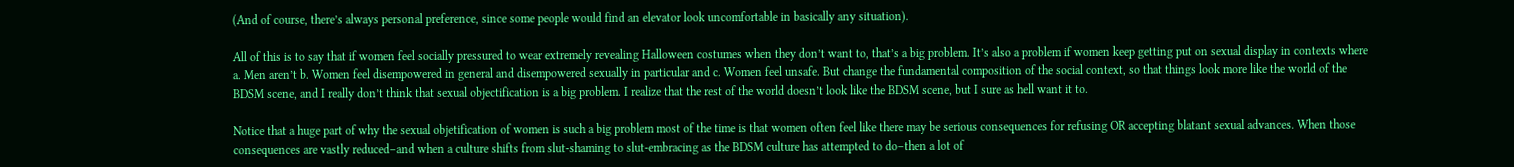(And of course, there’s always personal preference, since some people would find an elevator look uncomfortable in basically any situation).

All of this is to say that if women feel socially pressured to wear extremely revealing Halloween costumes when they don’t want to, that’s a big problem. It’s also a problem if women keep getting put on sexual display in contexts where a. Men aren’t b. Women feel disempowered in general and disempowered sexually in particular and c. Women feel unsafe. But change the fundamental composition of the social context, so that things look more like the world of the BDSM scene, and I really don’t think that sexual objectification is a big problem. I realize that the rest of the world doesn’t look like the BDSM scene, but I sure as hell want it to.

Notice that a huge part of why the sexual objetification of women is such a big problem most of the time is that women often feel like there may be serious consequences for refusing OR accepting blatant sexual advances. When those consequences are vastly reduced–and when a culture shifts from slut-shaming to slut-embracing as the BDSM culture has attempted to do–then a lot of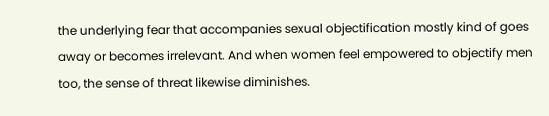the underlying fear that accompanies sexual objectification mostly kind of goes away or becomes irrelevant. And when women feel empowered to objectify men too, the sense of threat likewise diminishes.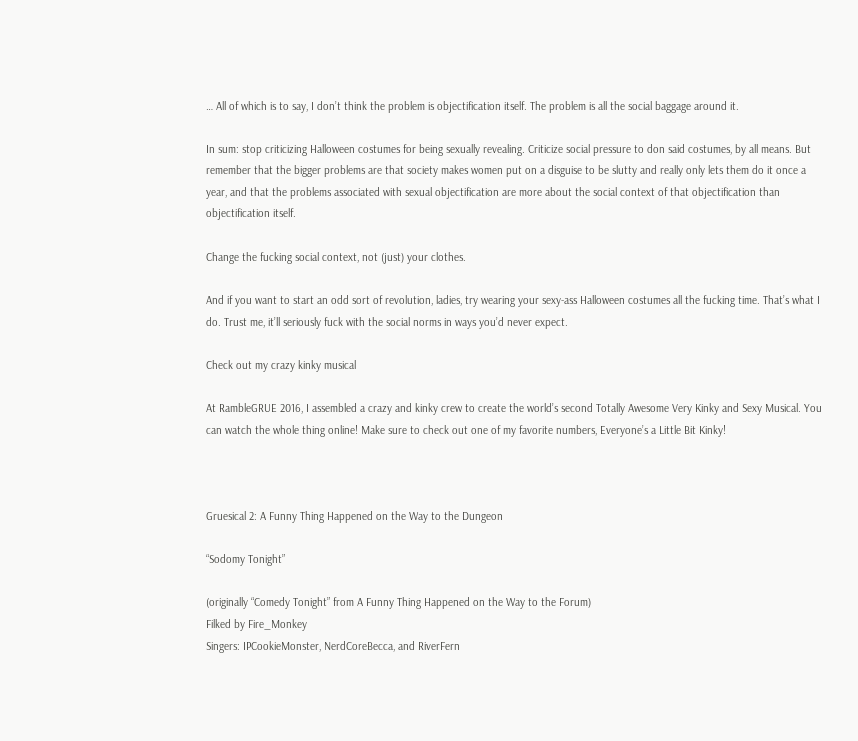… All of which is to say, I don’t think the problem is objectification itself. The problem is all the social baggage around it.

In sum: stop criticizing Halloween costumes for being sexually revealing. Criticize social pressure to don said costumes, by all means. But remember that the bigger problems are that society makes women put on a disguise to be slutty and really only lets them do it once a year, and that the problems associated with sexual objectification are more about the social context of that objectification than objectification itself.

Change the fucking social context, not (just) your clothes.

And if you want to start an odd sort of revolution, ladies, try wearing your sexy-ass Halloween costumes all the fucking time. That’s what I do. Trust me, it’ll seriously fuck with the social norms in ways you’d never expect.

Check out my crazy kinky musical

At RambleGRUE 2016, I assembled a crazy and kinky crew to create the world’s second Totally Awesome Very Kinky and Sexy Musical. You can watch the whole thing online! Make sure to check out one of my favorite numbers, Everyone’s a Little Bit Kinky!



Gruesical 2: A Funny Thing Happened on the Way to the Dungeon

“Sodomy Tonight”

(originally “Comedy Tonight” from A Funny Thing Happened on the Way to the Forum)
Filked by Fire_Monkey
Singers: IPCookieMonster, NerdCoreBecca, and RiverFern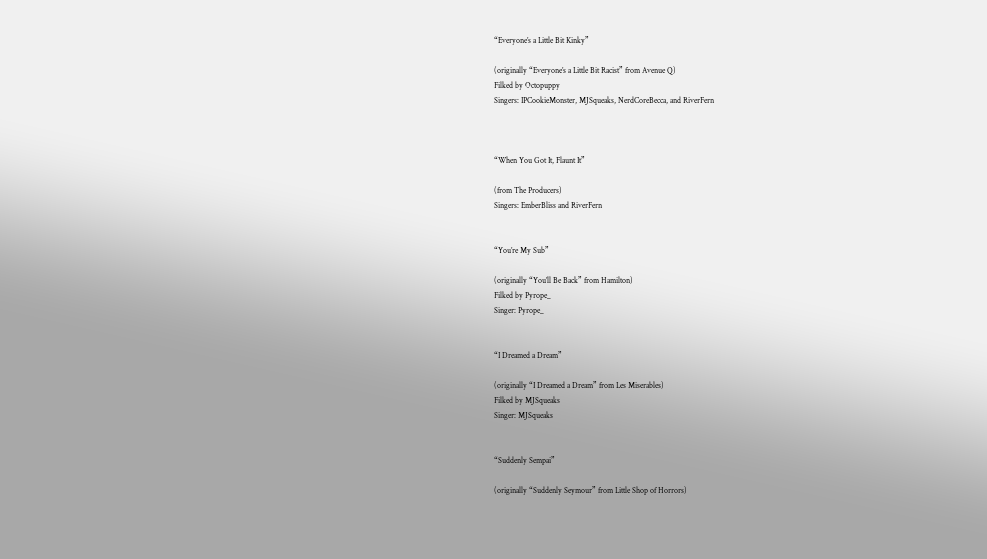“Everyone’s a Little Bit Kinky”

(originally “Everyone’s a Little Bit Racist” from Avenue Q)
Filked by Octopuppy
Singers: IPCookieMonster, MJSqueaks, NerdCoreBecca, and RiverFern



“When You Got It, Flaunt It”

(from The Producers)
Singers: EmberBliss and RiverFern


“You’re My Sub”

(originally “You’ll Be Back” from Hamilton)
Filked by Pyrope_
Singer: Pyrope_


“I Dreamed a Dream”

(originally “I Dreamed a Dream” from Les Miserables)
Filked by MJSqueaks
Singer: MJSqueaks


“Suddenly Sempai”

(originally “Suddenly Seymour” from Little Shop of Horrors)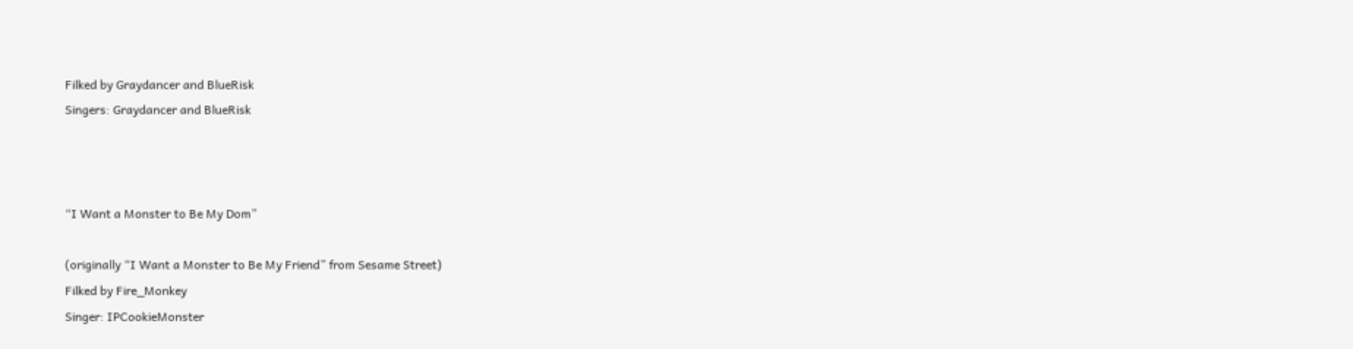Filked by Graydancer and BlueRisk
Singers: Graydancer and BlueRisk



“I Want a Monster to Be My Dom”

(originally “I Want a Monster to Be My Friend” from Sesame Street)
Filked by Fire_Monkey
Singer: IPCookieMonster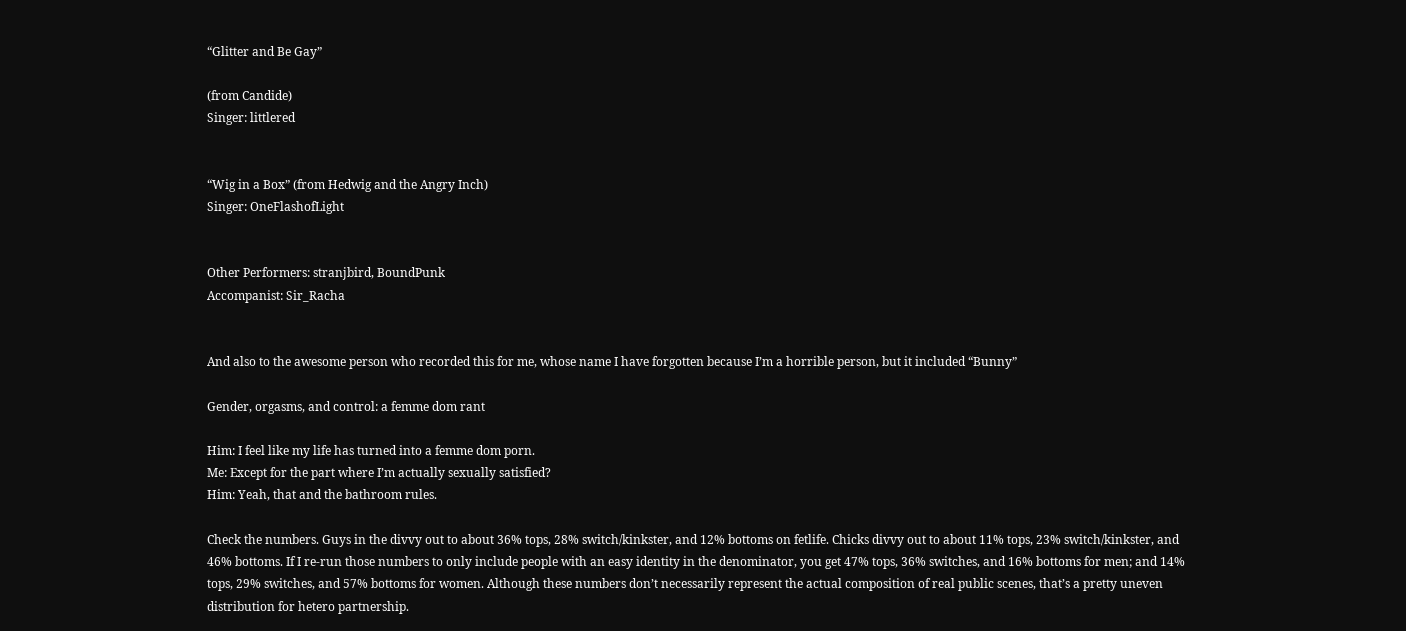“Glitter and Be Gay”

(from Candide)
Singer: littlered


“Wig in a Box” (from Hedwig and the Angry Inch)
Singer: OneFlashofLight


Other Performers: stranjbird, BoundPunk
Accompanist: Sir_Racha


And also to the awesome person who recorded this for me, whose name I have forgotten because I’m a horrible person, but it included “Bunny”

Gender, orgasms, and control: a femme dom rant

Him: I feel like my life has turned into a femme dom porn.
Me: Except for the part where I’m actually sexually satisfied?
Him: Yeah, that and the bathroom rules.

Check the numbers. Guys in the divvy out to about 36% tops, 28% switch/kinkster, and 12% bottoms on fetlife. Chicks divvy out to about 11% tops, 23% switch/kinkster, and 46% bottoms. If I re-run those numbers to only include people with an easy identity in the denominator, you get 47% tops, 36% switches, and 16% bottoms for men; and 14% tops, 29% switches, and 57% bottoms for women. Although these numbers don’t necessarily represent the actual composition of real public scenes, that’s a pretty uneven distribution for hetero partnership.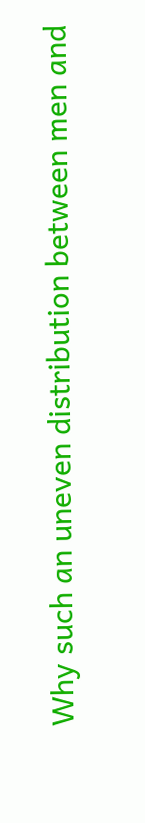Why such an uneven distribution between men and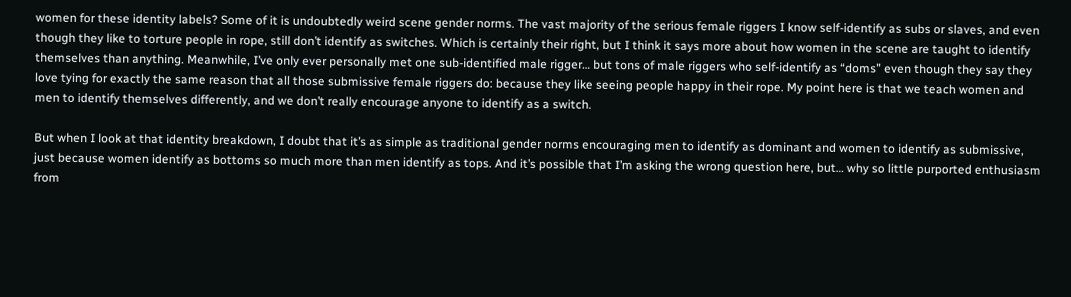women for these identity labels? Some of it is undoubtedly weird scene gender norms. The vast majority of the serious female riggers I know self-identify as subs or slaves, and even though they like to torture people in rope, still don’t identify as switches. Which is certainly their right, but I think it says more about how women in the scene are taught to identify themselves than anything. Meanwhile, I’ve only ever personally met one sub-identified male rigger… but tons of male riggers who self-identify as “doms” even though they say they love tying for exactly the same reason that all those submissive female riggers do: because they like seeing people happy in their rope. My point here is that we teach women and men to identify themselves differently, and we don’t really encourage anyone to identify as a switch.

But when I look at that identity breakdown, I doubt that it’s as simple as traditional gender norms encouraging men to identify as dominant and women to identify as submissive, just because women identify as bottoms so much more than men identify as tops. And it’s possible that I’m asking the wrong question here, but… why so little purported enthusiasm from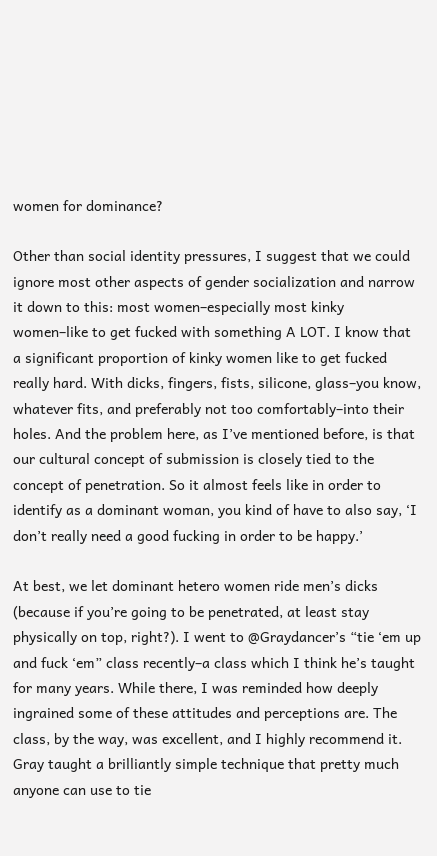women for dominance?

Other than social identity pressures, I suggest that we could ignore most other aspects of gender socialization and narrow it down to this: most women–especially most kinky women–like to get fucked with something A LOT. I know that a significant proportion of kinky women like to get fucked really hard. With dicks, fingers, fists, silicone, glass–you know, whatever fits, and preferably not too comfortably–into their holes. And the problem here, as I’ve mentioned before, is that our cultural concept of submission is closely tied to the concept of penetration. So it almost feels like in order to identify as a dominant woman, you kind of have to also say, ‘I don’t really need a good fucking in order to be happy.’

At best, we let dominant hetero women ride men’s dicks (because if you’re going to be penetrated, at least stay physically on top, right?). I went to @Graydancer’s “tie ‘em up and fuck ‘em” class recently–a class which I think he’s taught for many years. While there, I was reminded how deeply ingrained some of these attitudes and perceptions are. The class, by the way, was excellent, and I highly recommend it. Gray taught a brilliantly simple technique that pretty much anyone can use to tie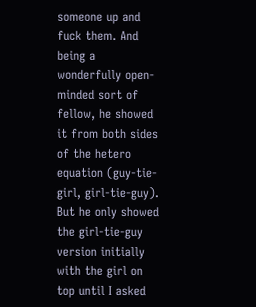someone up and fuck them. And being a wonderfully open-minded sort of fellow, he showed it from both sides of the hetero equation (guy-tie-girl, girl-tie-guy). But he only showed the girl-tie-guy version initially with the girl on top until I asked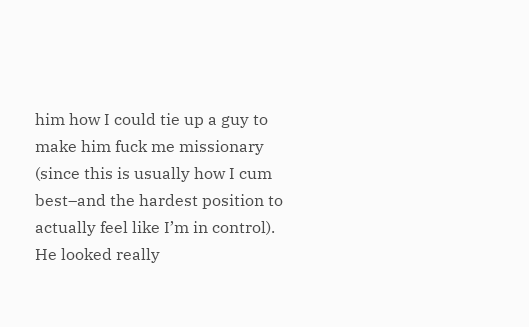him how I could tie up a guy to make him fuck me missionary (since this is usually how I cum best–and the hardest position to actually feel like I’m in control). He looked really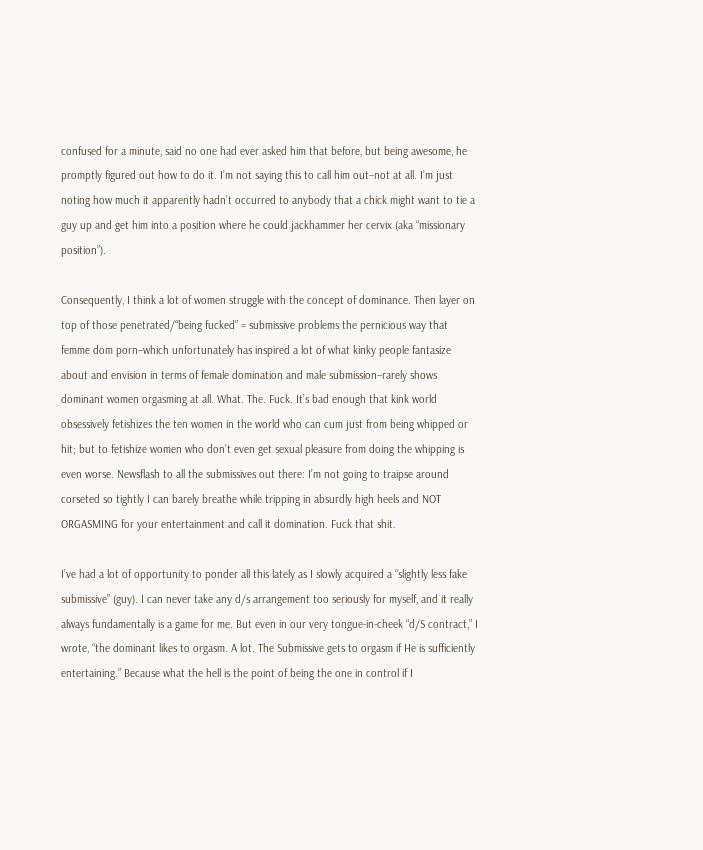confused for a minute, said no one had ever asked him that before, but being awesome, he promptly figured out how to do it. I’m not saying this to call him out–not at all. I’m just noting how much it apparently hadn’t occurred to anybody that a chick might want to tie a guy up and get him into a position where he could jackhammer her cervix (aka “missionary position”).

Consequently, I think a lot of women struggle with the concept of dominance. Then layer on top of those penetrated/“being fucked” = submissive problems the pernicious way that femme dom porn–which unfortunately has inspired a lot of what kinky people fantasize about and envision in terms of female domination and male submission–rarely shows dominant women orgasming at all. What. The. Fuck. It’s bad enough that kink world obsessively fetishizes the ten women in the world who can cum just from being whipped or hit; but to fetishize women who don’t even get sexual pleasure from doing the whipping is even worse. Newsflash to all the submissives out there: I’m not going to traipse around corseted so tightly I can barely breathe while tripping in absurdly high heels and NOT ORGASMING for your entertainment and call it domination. Fuck that shit.

I’ve had a lot of opportunity to ponder all this lately as I slowly acquired a “slightly less fake submissive” (guy). I can never take any d/s arrangement too seriously for myself, and it really always fundamentally is a game for me. But even in our very tongue-in-cheek “d/S contract,” I wrote, “the dominant likes to orgasm. A lot. The Submissive gets to orgasm if He is sufficiently entertaining.” Because what the hell is the point of being the one in control if I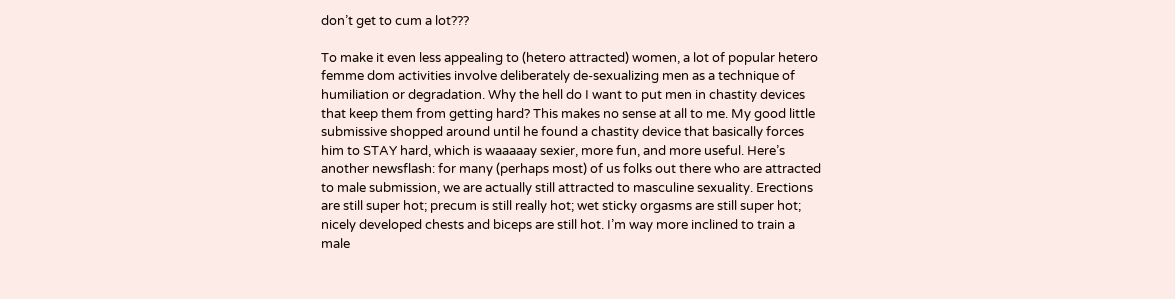don’t get to cum a lot???

To make it even less appealing to (hetero attracted) women, a lot of popular hetero femme dom activities involve deliberately de-sexualizing men as a technique of humiliation or degradation. Why the hell do I want to put men in chastity devices that keep them from getting hard? This makes no sense at all to me. My good little submissive shopped around until he found a chastity device that basically forces him to STAY hard, which is waaaaay sexier, more fun, and more useful. Here’s another newsflash: for many (perhaps most) of us folks out there who are attracted to male submission, we are actually still attracted to masculine sexuality. Erections are still super hot; precum is still really hot; wet sticky orgasms are still super hot; nicely developed chests and biceps are still hot. I’m way more inclined to train a male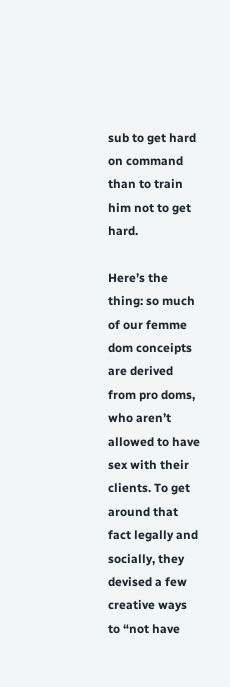sub to get hard on command than to train him not to get hard.

Here’s the thing: so much of our femme dom conceipts are derived from pro doms, who aren’t allowed to have sex with their clients. To get around that fact legally and socially, they devised a few creative ways to “not have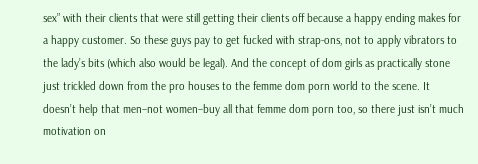sex” with their clients that were still getting their clients off because a happy ending makes for a happy customer. So these guys pay to get fucked with strap-ons, not to apply vibrators to the lady’s bits (which also would be legal). And the concept of dom girls as practically stone just trickled down from the pro houses to the femme dom porn world to the scene. It doesn’t help that men–not women–buy all that femme dom porn too, so there just isn’t much motivation on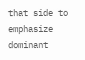that side to emphasize dominant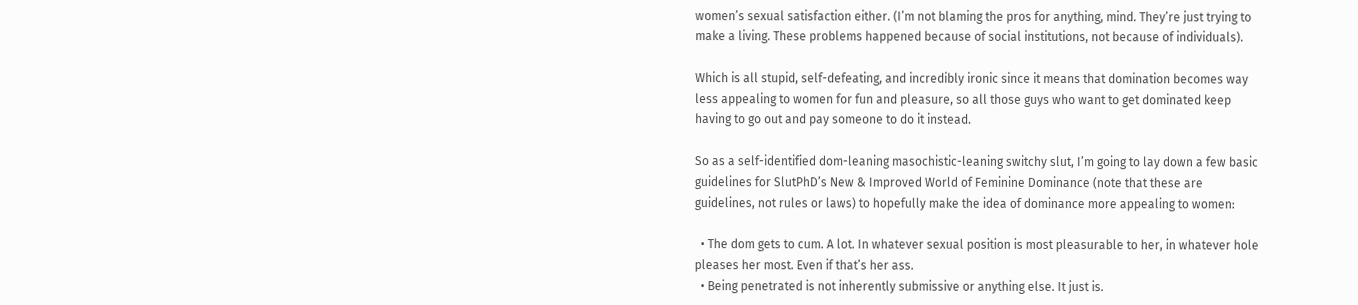women’s sexual satisfaction either. (I’m not blaming the pros for anything, mind. They’re just trying to make a living. These problems happened because of social institutions, not because of individuals).

Which is all stupid, self-defeating, and incredibly ironic since it means that domination becomes way less appealing to women for fun and pleasure, so all those guys who want to get dominated keep having to go out and pay someone to do it instead.

So as a self-identified dom-leaning masochistic-leaning switchy slut, I’m going to lay down a few basic guidelines for SlutPhD’s New & Improved World of Feminine Dominance (note that these are guidelines, not rules or laws) to hopefully make the idea of dominance more appealing to women:

  • The dom gets to cum. A lot. In whatever sexual position is most pleasurable to her, in whatever hole pleases her most. Even if that’s her ass.
  • Being penetrated is not inherently submissive or anything else. It just is.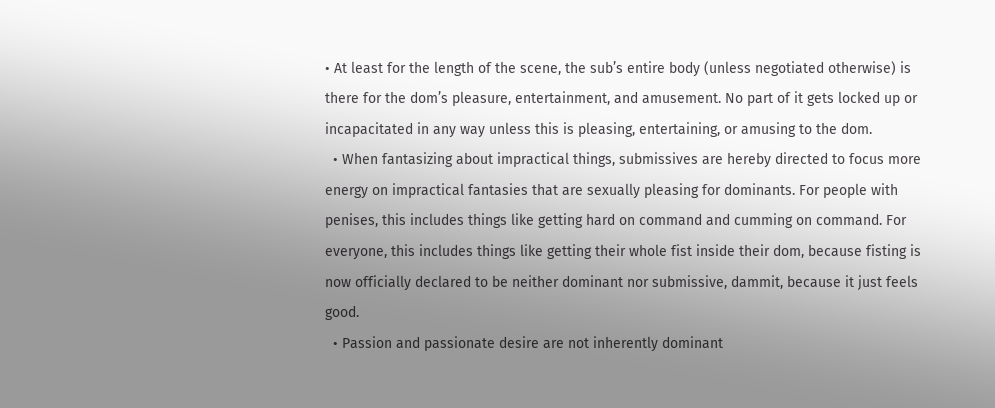• At least for the length of the scene, the sub’s entire body (unless negotiated otherwise) is there for the dom’s pleasure, entertainment, and amusement. No part of it gets locked up or incapacitated in any way unless this is pleasing, entertaining, or amusing to the dom.
  • When fantasizing about impractical things, submissives are hereby directed to focus more energy on impractical fantasies that are sexually pleasing for dominants. For people with penises, this includes things like getting hard on command and cumming on command. For everyone, this includes things like getting their whole fist inside their dom, because fisting is now officially declared to be neither dominant nor submissive, dammit, because it just feels good.
  • Passion and passionate desire are not inherently dominant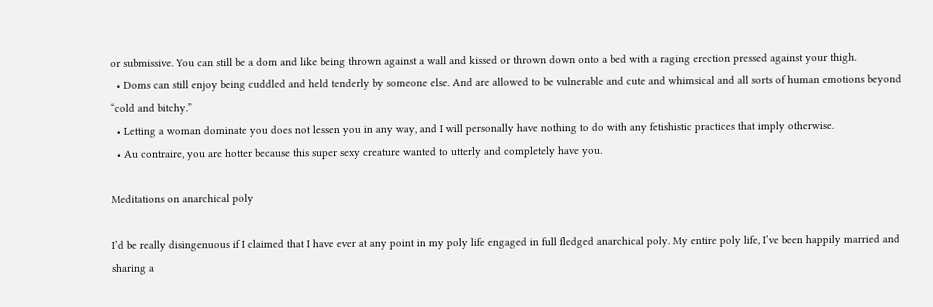or submissive. You can still be a dom and like being thrown against a wall and kissed or thrown down onto a bed with a raging erection pressed against your thigh.
  • Doms can still enjoy being cuddled and held tenderly by someone else. And are allowed to be vulnerable and cute and whimsical and all sorts of human emotions beyond “cold and bitchy.”
  • Letting a woman dominate you does not lessen you in any way, and I will personally have nothing to do with any fetishistic practices that imply otherwise.
  • Au contraire, you are hotter because this super sexy creature wanted to utterly and completely have you.

Meditations on anarchical poly

I’d be really disingenuous if I claimed that I have ever at any point in my poly life engaged in full fledged anarchical poly. My entire poly life, I’ve been happily married and sharing a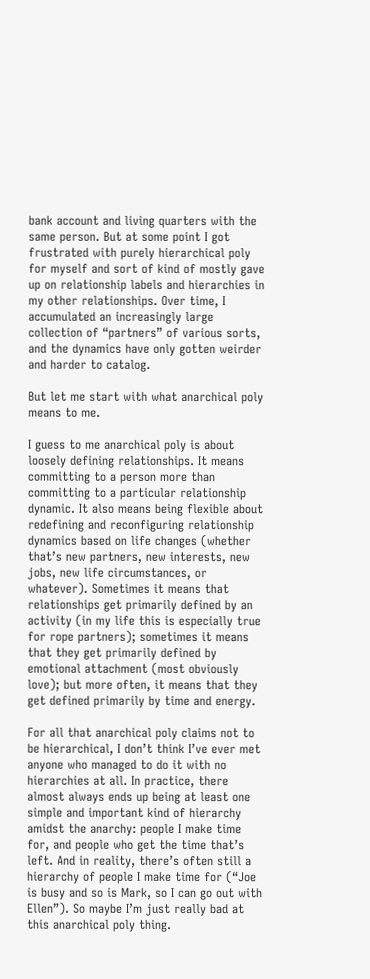bank account and living quarters with the same person. But at some point I got frustrated with purely hierarchical poly for myself and sort of kind of mostly gave up on relationship labels and hierarchies in my other relationships. Over time, I accumulated an increasingly large collection of “partners” of various sorts, and the dynamics have only gotten weirder and harder to catalog.

But let me start with what anarchical poly means to me.

I guess to me anarchical poly is about loosely defining relationships. It means committing to a person more than committing to a particular relationship dynamic. It also means being flexible about redefining and reconfiguring relationship dynamics based on life changes (whether that’s new partners, new interests, new jobs, new life circumstances, or whatever). Sometimes it means that relationships get primarily defined by an activity (in my life this is especially true for rope partners); sometimes it means that they get primarily defined by emotional attachment (most obviously love); but more often, it means that they get defined primarily by time and energy.

For all that anarchical poly claims not to be hierarchical, I don’t think I’ve ever met anyone who managed to do it with no hierarchies at all. In practice, there almost always ends up being at least one simple and important kind of hierarchy amidst the anarchy: people I make time for, and people who get the time that’s left. And in reality, there’s often still a hierarchy of people I make time for (“Joe is busy and so is Mark, so I can go out with Ellen”). So maybe I’m just really bad at this anarchical poly thing.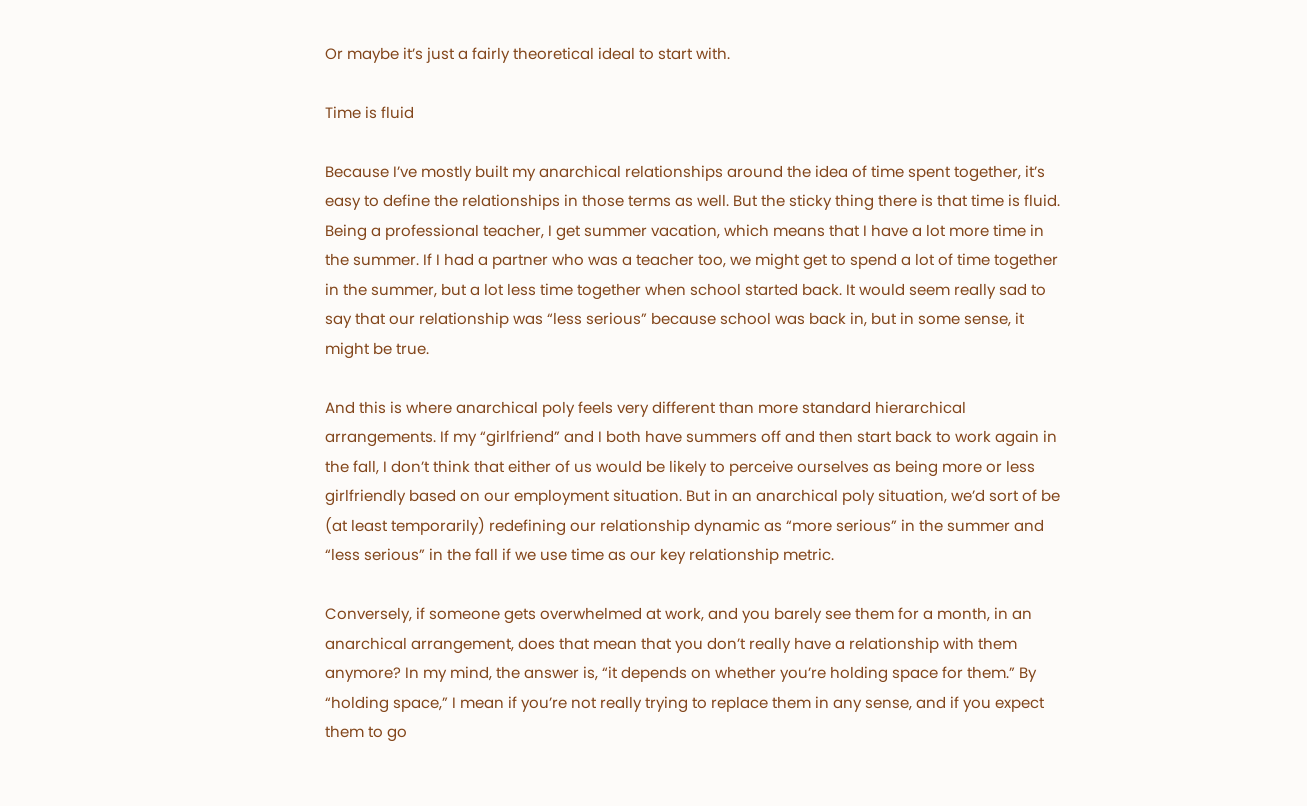Or maybe it’s just a fairly theoretical ideal to start with.

Time is fluid

Because I’ve mostly built my anarchical relationships around the idea of time spent together, it’s easy to define the relationships in those terms as well. But the sticky thing there is that time is fluid. Being a professional teacher, I get summer vacation, which means that I have a lot more time in the summer. If I had a partner who was a teacher too, we might get to spend a lot of time together in the summer, but a lot less time together when school started back. It would seem really sad to say that our relationship was “less serious” because school was back in, but in some sense, it might be true.

And this is where anarchical poly feels very different than more standard hierarchical arrangements. If my “girlfriend” and I both have summers off and then start back to work again in the fall, I don’t think that either of us would be likely to perceive ourselves as being more or less girlfriendly based on our employment situation. But in an anarchical poly situation, we’d sort of be (at least temporarily) redefining our relationship dynamic as “more serious” in the summer and “less serious” in the fall if we use time as our key relationship metric.

Conversely, if someone gets overwhelmed at work, and you barely see them for a month, in an anarchical arrangement, does that mean that you don’t really have a relationship with them anymore? In my mind, the answer is, “it depends on whether you’re holding space for them.” By “holding space,” I mean if you’re not really trying to replace them in any sense, and if you expect them to go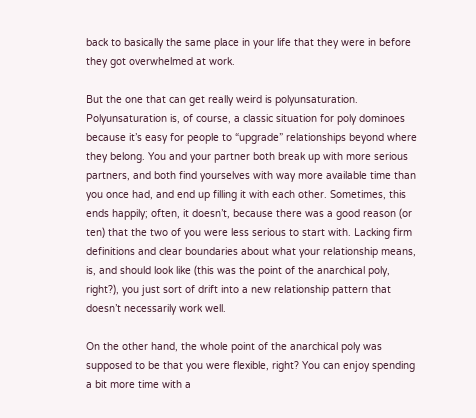back to basically the same place in your life that they were in before they got overwhelmed at work.

But the one that can get really weird is polyunsaturation. Polyunsaturation is, of course, a classic situation for poly dominoes because it’s easy for people to “upgrade” relationships beyond where they belong. You and your partner both break up with more serious partners, and both find yourselves with way more available time than you once had, and end up filling it with each other. Sometimes, this ends happily; often, it doesn’t, because there was a good reason (or ten) that the two of you were less serious to start with. Lacking firm definitions and clear boundaries about what your relationship means, is, and should look like (this was the point of the anarchical poly, right?), you just sort of drift into a new relationship pattern that doesn’t necessarily work well.

On the other hand, the whole point of the anarchical poly was supposed to be that you were flexible, right? You can enjoy spending a bit more time with a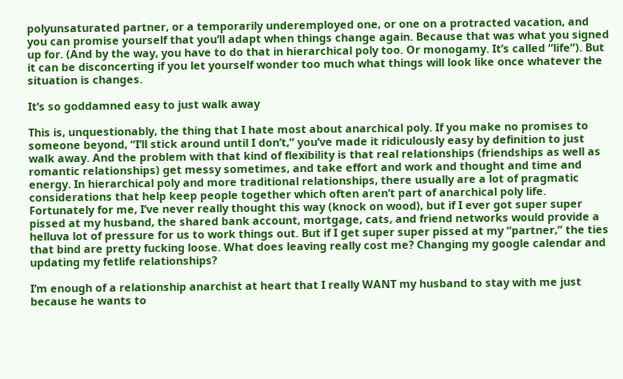polyunsaturated partner, or a temporarily underemployed one, or one on a protracted vacation, and you can promise yourself that you’ll adapt when things change again. Because that was what you signed up for. (And by the way, you have to do that in hierarchical poly too. Or monogamy. It’s called “life”). But it can be disconcerting if you let yourself wonder too much what things will look like once whatever the situation is changes.

It’s so goddamned easy to just walk away

This is, unquestionably, the thing that I hate most about anarchical poly. If you make no promises to someone beyond, “I’ll stick around until I don’t,” you’ve made it ridiculously easy by definition to just walk away. And the problem with that kind of flexibility is that real relationships (friendships as well as romantic relationships) get messy sometimes, and take effort and work and thought and time and energy. In hierarchical poly and more traditional relationships, there usually are a lot of pragmatic considerations that help keep people together which often aren’t part of anarchical poly life. Fortunately for me, I’ve never really thought this way (knock on wood), but if I ever got super super pissed at my husband, the shared bank account, mortgage, cats, and friend networks would provide a helluva lot of pressure for us to work things out. But if I get super super pissed at my “partner,” the ties that bind are pretty fucking loose. What does leaving really cost me? Changing my google calendar and updating my fetlife relationships?

I’m enough of a relationship anarchist at heart that I really WANT my husband to stay with me just because he wants to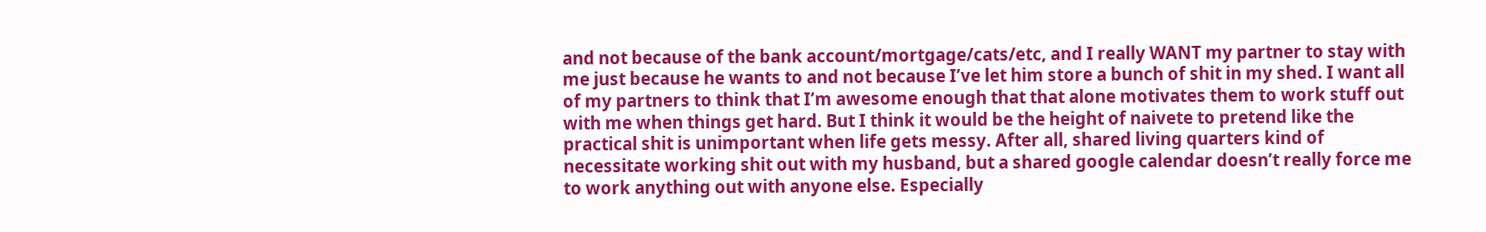and not because of the bank account/mortgage/cats/etc, and I really WANT my partner to stay with me just because he wants to and not because I’ve let him store a bunch of shit in my shed. I want all of my partners to think that I’m awesome enough that that alone motivates them to work stuff out with me when things get hard. But I think it would be the height of naivete to pretend like the practical shit is unimportant when life gets messy. After all, shared living quarters kind of necessitate working shit out with my husband, but a shared google calendar doesn’t really force me to work anything out with anyone else. Especially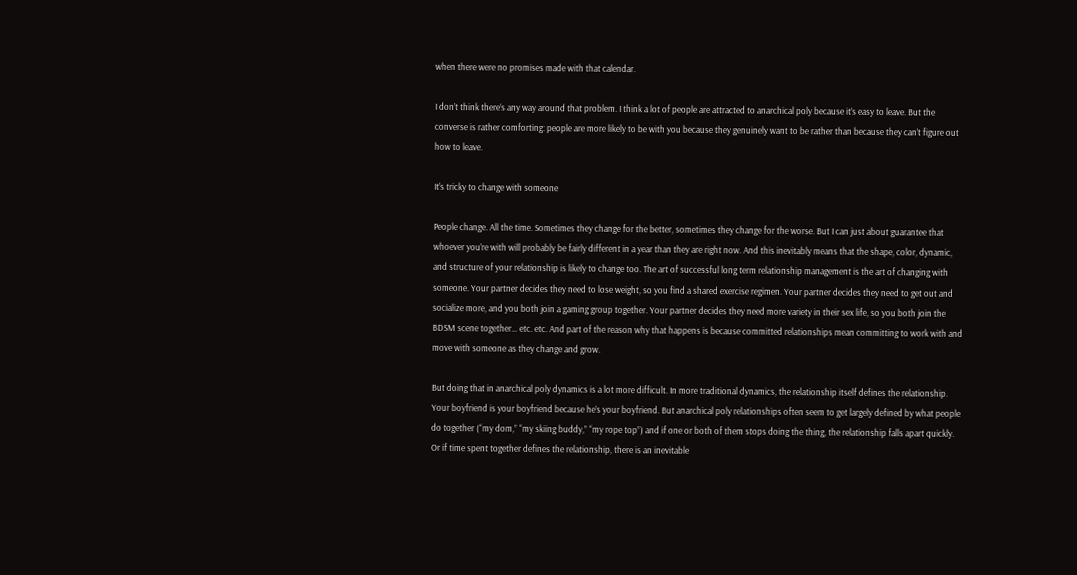when there were no promises made with that calendar.

I don’t think there’s any way around that problem. I think a lot of people are attracted to anarchical poly because it’s easy to leave. But the converse is rather comforting: people are more likely to be with you because they genuinely want to be rather than because they can’t figure out how to leave.

It’s tricky to change with someone

People change. All the time. Sometimes they change for the better, sometimes they change for the worse. But I can just about guarantee that whoever you’re with will probably be fairly different in a year than they are right now. And this inevitably means that the shape, color, dynamic, and structure of your relationship is likely to change too. The art of successful long term relationship management is the art of changing with someone. Your partner decides they need to lose weight, so you find a shared exercise regimen. Your partner decides they need to get out and socialize more, and you both join a gaming group together. Your partner decides they need more variety in their sex life, so you both join the BDSM scene together… etc. etc. And part of the reason why that happens is because committed relationships mean committing to work with and move with someone as they change and grow.

But doing that in anarchical poly dynamics is a lot more difficult. In more traditional dynamics, the relationship itself defines the relationship. Your boyfriend is your boyfriend because he’s your boyfriend. But anarchical poly relationships often seem to get largely defined by what people do together (“my dom,” “my skiing buddy,” “my rope top”) and if one or both of them stops doing the thing, the relationship falls apart quickly. Or if time spent together defines the relationship, there is an inevitable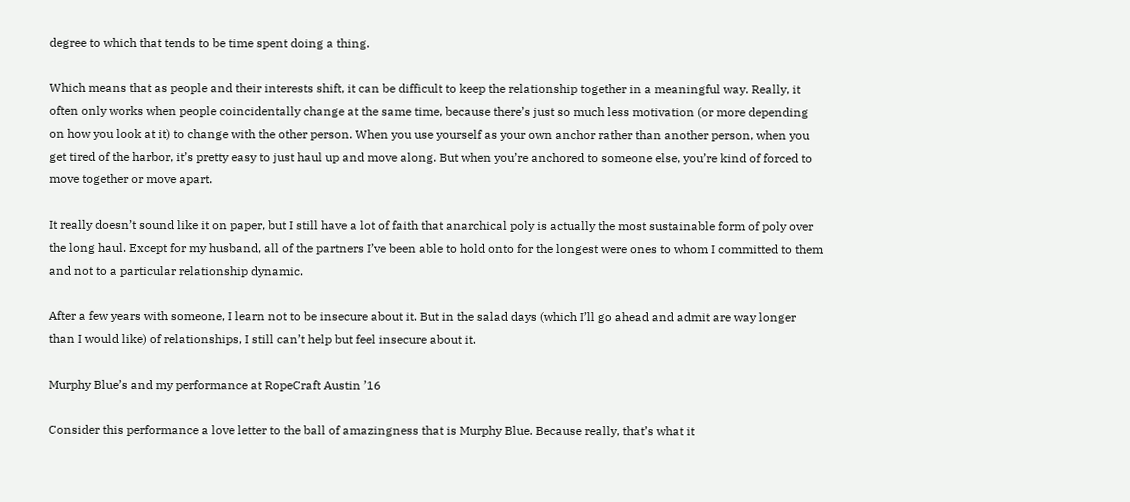degree to which that tends to be time spent doing a thing.

Which means that as people and their interests shift, it can be difficult to keep the relationship together in a meaningful way. Really, it often only works when people coincidentally change at the same time, because there’s just so much less motivation (or more depending on how you look at it) to change with the other person. When you use yourself as your own anchor rather than another person, when you get tired of the harbor, it’s pretty easy to just haul up and move along. But when you’re anchored to someone else, you’re kind of forced to move together or move apart.

It really doesn’t sound like it on paper, but I still have a lot of faith that anarchical poly is actually the most sustainable form of poly over the long haul. Except for my husband, all of the partners I’ve been able to hold onto for the longest were ones to whom I committed to them and not to a particular relationship dynamic.

After a few years with someone, I learn not to be insecure about it. But in the salad days (which I’ll go ahead and admit are way longer than I would like) of relationships, I still can’t help but feel insecure about it.

Murphy Blue’s and my performance at RopeCraft Austin ’16

Consider this performance a love letter to the ball of amazingness that is Murphy Blue. Because really, that’s what it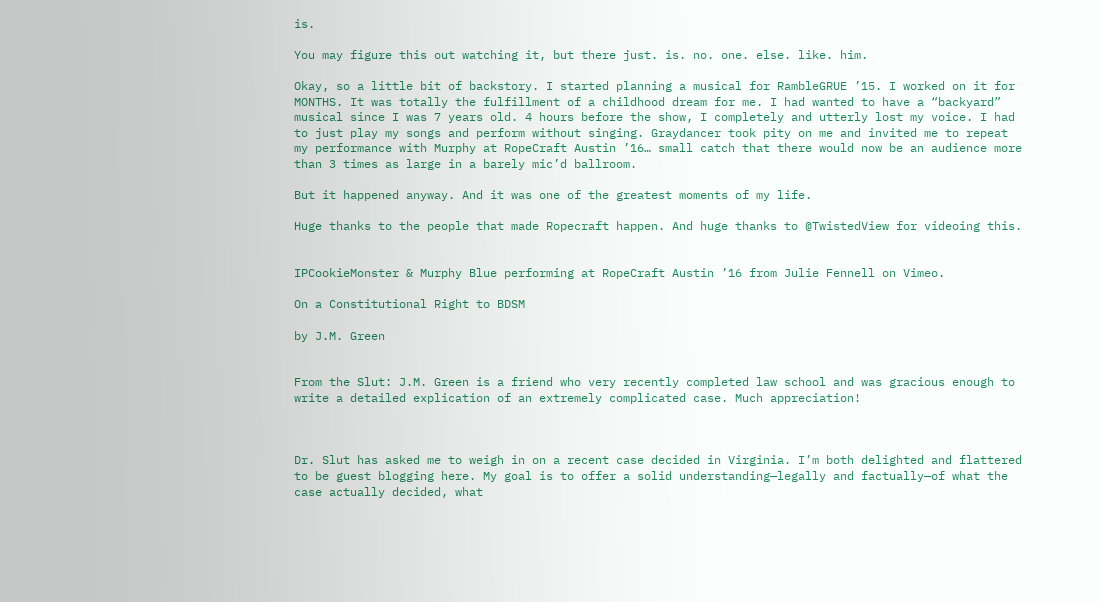is.

You may figure this out watching it, but there just. is. no. one. else. like. him.

Okay, so a little bit of backstory. I started planning a musical for RambleGRUE ’15. I worked on it for MONTHS. It was totally the fulfillment of a childhood dream for me. I had wanted to have a “backyard” musical since I was 7 years old. 4 hours before the show, I completely and utterly lost my voice. I had to just play my songs and perform without singing. Graydancer took pity on me and invited me to repeat my performance with Murphy at RopeCraft Austin ’16… small catch that there would now be an audience more than 3 times as large in a barely mic’d ballroom.

But it happened anyway. And it was one of the greatest moments of my life.

Huge thanks to the people that made Ropecraft happen. And huge thanks to @TwistedView for videoing this.


IPCookieMonster & Murphy Blue performing at RopeCraft Austin ’16 from Julie Fennell on Vimeo.

On a Constitutional Right to BDSM

by J.M. Green


From the Slut: J.M. Green is a friend who very recently completed law school and was gracious enough to write a detailed explication of an extremely complicated case. Much appreciation!



Dr. Slut has asked me to weigh in on a recent case decided in Virginia. I’m both delighted and flattered to be guest blogging here. My goal is to offer a solid understanding—legally and factually—of what the case actually decided, what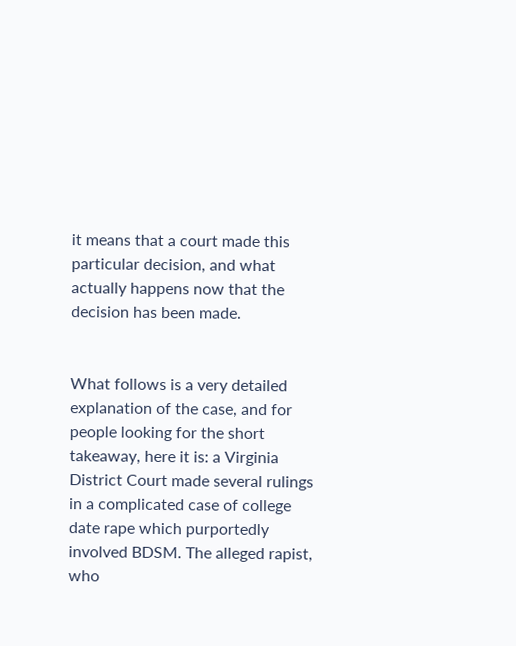it means that a court made this particular decision, and what actually happens now that the decision has been made.


What follows is a very detailed explanation of the case, and for people looking for the short takeaway, here it is: a Virginia District Court made several rulings in a complicated case of college date rape which purportedly involved BDSM. The alleged rapist, who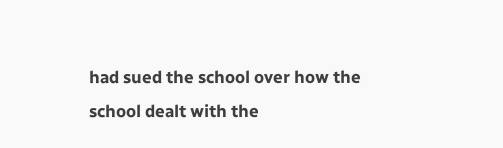had sued the school over how the school dealt with the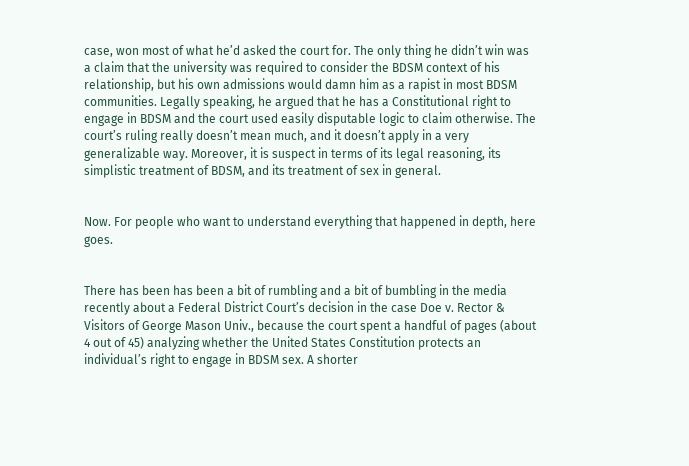case, won most of what he’d asked the court for. The only thing he didn’t win was a claim that the university was required to consider the BDSM context of his relationship, but his own admissions would damn him as a rapist in most BDSM communities. Legally speaking, he argued that he has a Constitutional right to engage in BDSM and the court used easily disputable logic to claim otherwise. The court’s ruling really doesn’t mean much, and it doesn’t apply in a very generalizable way. Moreover, it is suspect in terms of its legal reasoning, its simplistic treatment of BDSM, and its treatment of sex in general.


Now. For people who want to understand everything that happened in depth, here goes.


There has been has been a bit of rumbling and a bit of bumbling in the media recently about a Federal District Court’s decision in the case Doe v. Rector & Visitors of George Mason Univ., because the court spent a handful of pages (about 4 out of 45) analyzing whether the United States Constitution protects an individual’s right to engage in BDSM sex. A shorter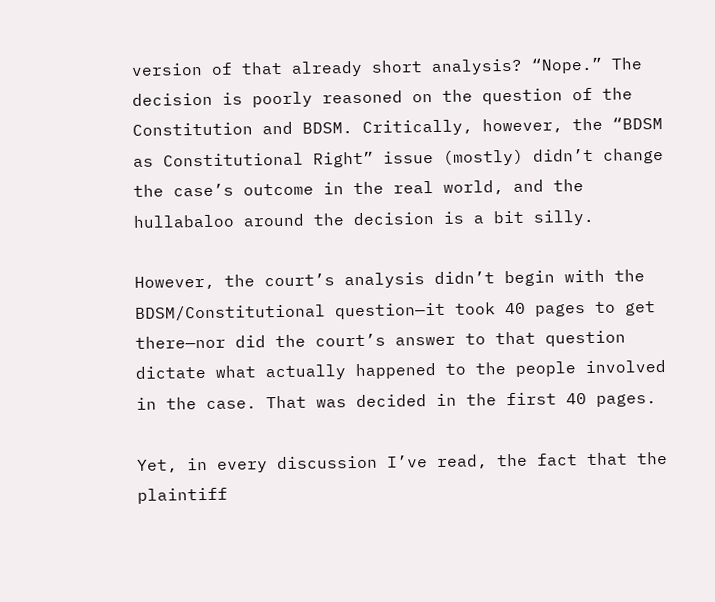version of that already short analysis? “Nope.” The decision is poorly reasoned on the question of the Constitution and BDSM. Critically, however, the “BDSM as Constitutional Right” issue (mostly) didn’t change the case’s outcome in the real world, and the hullabaloo around the decision is a bit silly.

However, the court’s analysis didn’t begin with the BDSM/Constitutional question—it took 40 pages to get there—nor did the court’s answer to that question dictate what actually happened to the people involved in the case. That was decided in the first 40 pages.

Yet, in every discussion I’ve read, the fact that the plaintiff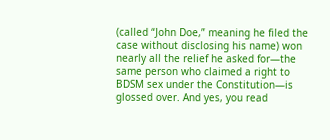(called “John Doe,” meaning he filed the case without disclosing his name) won nearly all the relief he asked for—the same person who claimed a right to BDSM sex under the Constitution—is glossed over. And yes, you read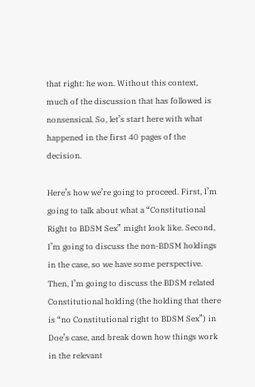that right: he won. Without this context, much of the discussion that has followed is nonsensical. So, let’s start here with what happened in the first 40 pages of the decision.

Here’s how we’re going to proceed. First, I’m going to talk about what a “Constitutional Right to BDSM Sex” might look like. Second, I’m going to discuss the non-BDSM holdings in the case, so we have some perspective. Then, I’m going to discuss the BDSM related Constitutional holding (the holding that there is “no Constitutional right to BDSM Sex”) in Doe’s case, and break down how things work in the relevant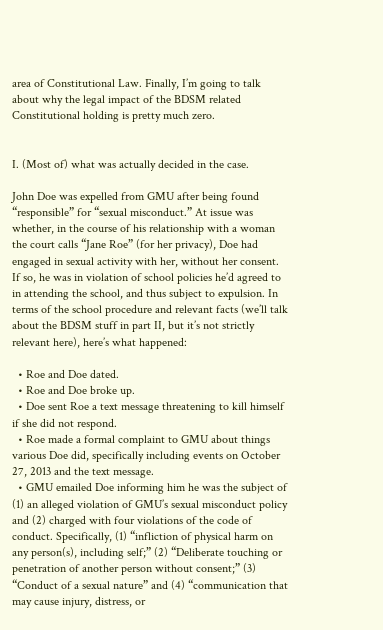area of Constitutional Law. Finally, I’m going to talk about why the legal impact of the BDSM related Constitutional holding is pretty much zero.


I. (Most of) what was actually decided in the case.

John Doe was expelled from GMU after being found “responsible” for “sexual misconduct.” At issue was whether, in the course of his relationship with a woman the court calls “Jane Roe” (for her privacy), Doe had engaged in sexual activity with her, without her consent. If so, he was in violation of school policies he’d agreed to in attending the school, and thus subject to expulsion. In terms of the school procedure and relevant facts (we’ll talk about the BDSM stuff in part II, but it’s not strictly relevant here), here’s what happened:

  • Roe and Doe dated.
  • Roe and Doe broke up.
  • Doe sent Roe a text message threatening to kill himself if she did not respond.
  • Roe made a formal complaint to GMU about things various Doe did, specifically including events on October 27, 2013 and the text message.
  • GMU emailed Doe informing him he was the subject of (1) an alleged violation of GMU’s sexual misconduct policy and (2) charged with four violations of the code of conduct. Specifically, (1) “infliction of physical harm on any person(s), including self;” (2) “Deliberate touching or penetration of another person without consent;” (3) “Conduct of a sexual nature” and (4) “communication that may cause injury, distress, or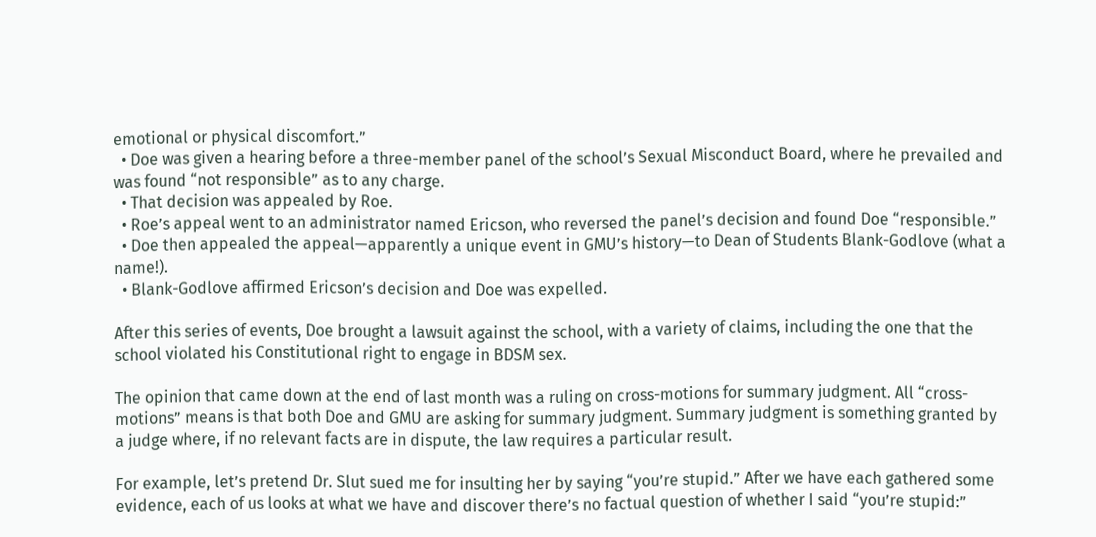emotional or physical discomfort.”
  • Doe was given a hearing before a three-member panel of the school’s Sexual Misconduct Board, where he prevailed and was found “not responsible” as to any charge.
  • That decision was appealed by Roe.
  • Roe’s appeal went to an administrator named Ericson, who reversed the panel’s decision and found Doe “responsible.”
  • Doe then appealed the appeal—apparently a unique event in GMU’s history—to Dean of Students Blank-Godlove (what a name!).
  • Blank-Godlove affirmed Ericson’s decision and Doe was expelled.

After this series of events, Doe brought a lawsuit against the school, with a variety of claims, including the one that the school violated his Constitutional right to engage in BDSM sex.

The opinion that came down at the end of last month was a ruling on cross-motions for summary judgment. All “cross-motions” means is that both Doe and GMU are asking for summary judgment. Summary judgment is something granted by a judge where, if no relevant facts are in dispute, the law requires a particular result.

For example, let’s pretend Dr. Slut sued me for insulting her by saying “you’re stupid.” After we have each gathered some evidence, each of us looks at what we have and discover there’s no factual question of whether I said “you’re stupid:”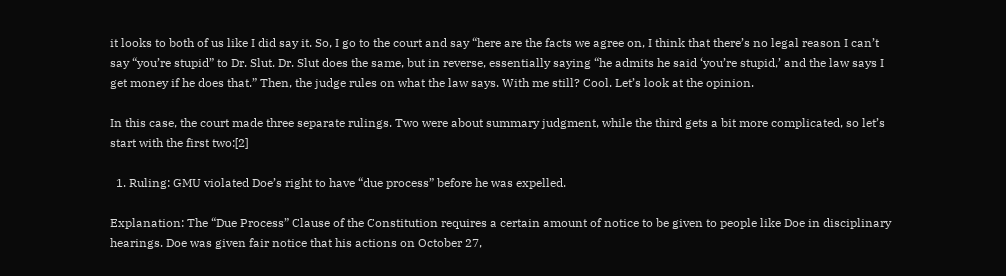it looks to both of us like I did say it. So, I go to the court and say “here are the facts we agree on, I think that there’s no legal reason I can’t say “you’re stupid” to Dr. Slut. Dr. Slut does the same, but in reverse, essentially saying “he admits he said ‘you’re stupid,’ and the law says I get money if he does that.” Then, the judge rules on what the law says. With me still? Cool. Let’s look at the opinion.

In this case, the court made three separate rulings. Two were about summary judgment, while the third gets a bit more complicated, so let’s start with the first two:[2]

  1. Ruling: GMU violated Doe’s right to have “due process” before he was expelled.

Explanation: The “Due Process” Clause of the Constitution requires a certain amount of notice to be given to people like Doe in disciplinary hearings. Doe was given fair notice that his actions on October 27,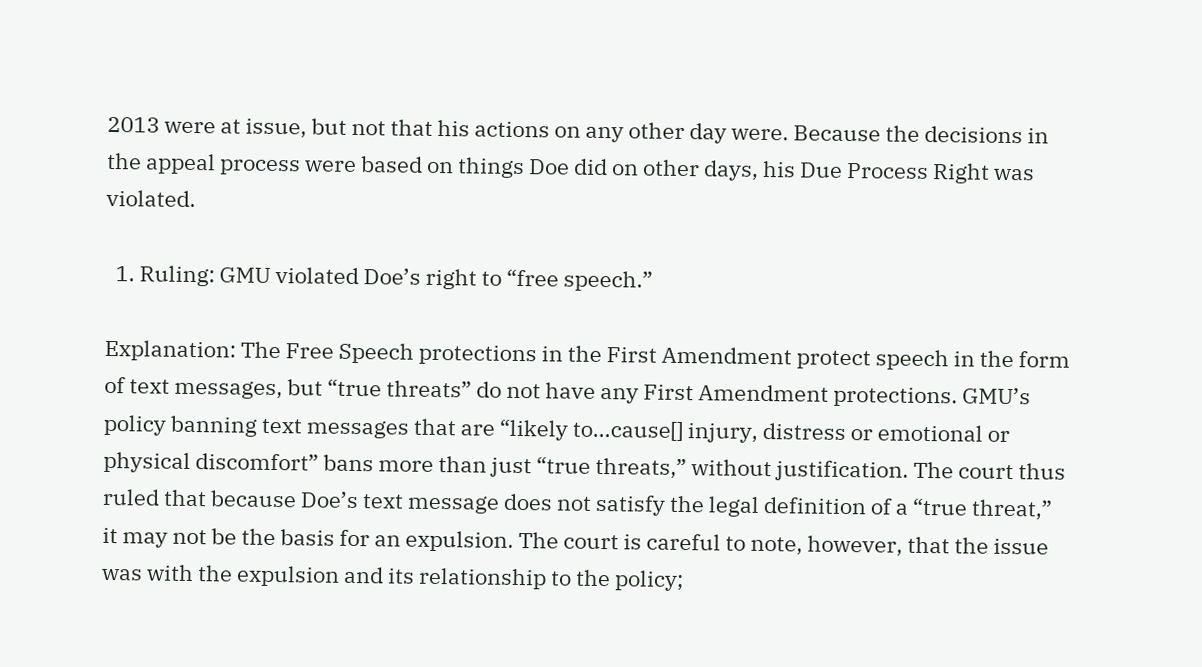2013 were at issue, but not that his actions on any other day were. Because the decisions in the appeal process were based on things Doe did on other days, his Due Process Right was violated.

  1. Ruling: GMU violated Doe’s right to “free speech.”

Explanation: The Free Speech protections in the First Amendment protect speech in the form of text messages, but “true threats” do not have any First Amendment protections. GMU’s policy banning text messages that are “likely to…cause[] injury, distress or emotional or physical discomfort” bans more than just “true threats,” without justification. The court thus ruled that because Doe’s text message does not satisfy the legal definition of a “true threat,” it may not be the basis for an expulsion. The court is careful to note, however, that the issue was with the expulsion and its relationship to the policy;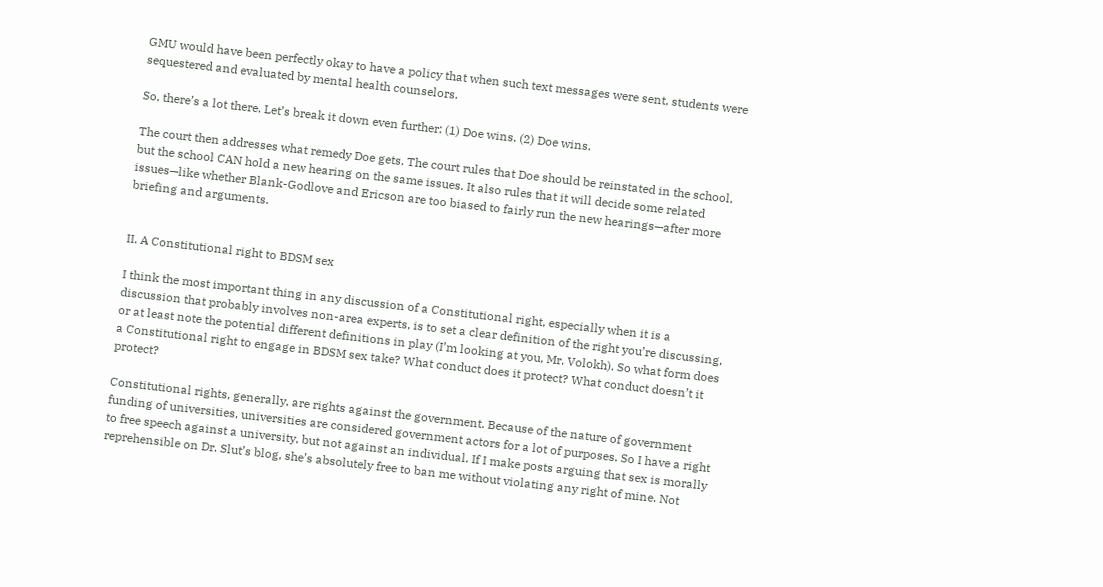GMU would have been perfectly okay to have a policy that when such text messages were sent, students were sequestered and evaluated by mental health counselors.

So, there’s a lot there. Let’s break it down even further: (1) Doe wins. (2) Doe wins.

The court then addresses what remedy Doe gets. The court rules that Doe should be reinstated in the school, but the school CAN hold a new hearing on the same issues. It also rules that it will decide some related issues—like whether Blank-Godlove and Ericson are too biased to fairly run the new hearings—after more briefing and arguments.


II. A Constitutional right to BDSM sex

I think the most important thing in any discussion of a Constitutional right, especially when it is a discussion that probably involves non-area experts, is to set a clear definition of the right you’re discussing, or at least note the potential different definitions in play (I’m looking at you, Mr. Volokh). So what form does a Constitutional right to engage in BDSM sex take? What conduct does it protect? What conduct doesn’t it protect?

Constitutional rights, generally, are rights against the government. Because of the nature of government funding of universities, universities are considered government actors for a lot of purposes. So I have a right to free speech against a university, but not against an individual. If I make posts arguing that sex is morally reprehensible on Dr. Slut’s blog, she’s absolutely free to ban me without violating any right of mine. Not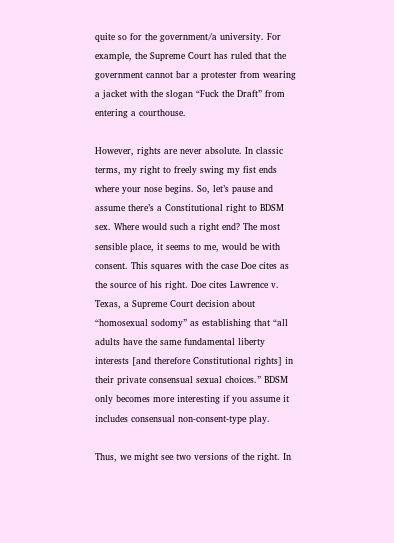quite so for the government/a university. For example, the Supreme Court has ruled that the government cannot bar a protester from wearing a jacket with the slogan “Fuck the Draft” from entering a courthouse.

However, rights are never absolute. In classic terms, my right to freely swing my fist ends where your nose begins. So, let’s pause and assume there’s a Constitutional right to BDSM sex. Where would such a right end? The most sensible place, it seems to me, would be with consent. This squares with the case Doe cites as the source of his right. Doe cites Lawrence v. Texas, a Supreme Court decision about “homosexual sodomy” as establishing that “all adults have the same fundamental liberty interests [and therefore Constitutional rights] in their private consensual sexual choices.” BDSM only becomes more interesting if you assume it includes consensual non-consent-type play.

Thus, we might see two versions of the right. In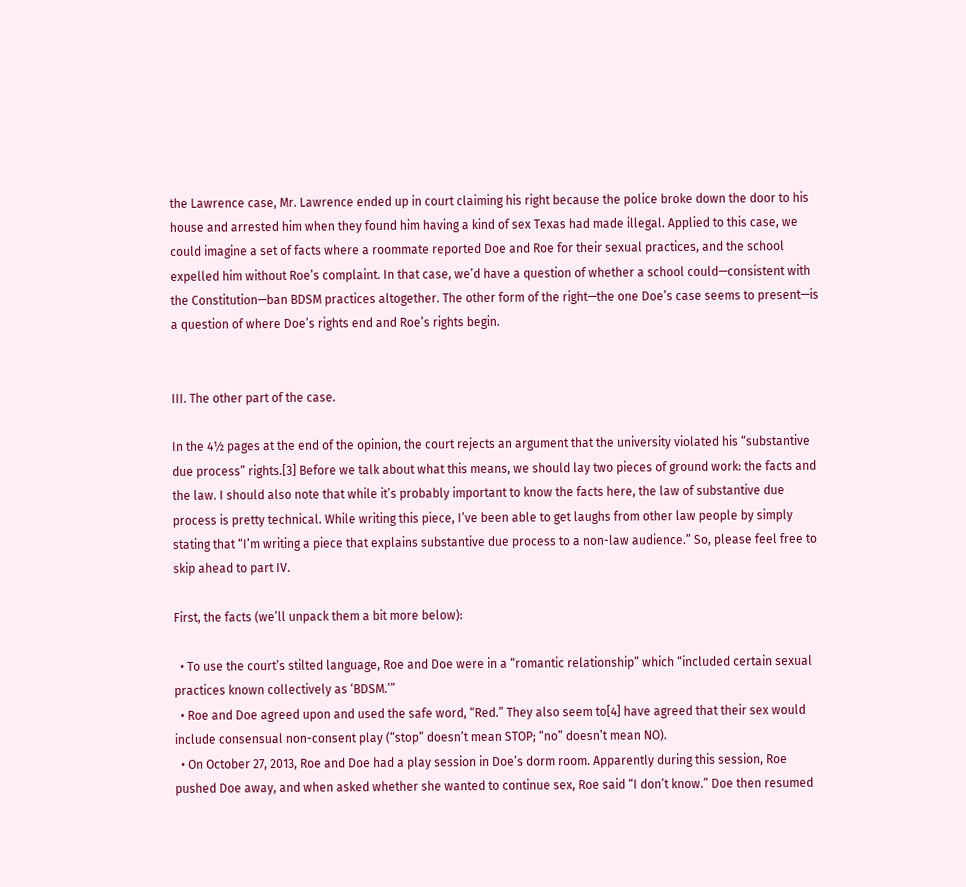the Lawrence case, Mr. Lawrence ended up in court claiming his right because the police broke down the door to his house and arrested him when they found him having a kind of sex Texas had made illegal. Applied to this case, we could imagine a set of facts where a roommate reported Doe and Roe for their sexual practices, and the school expelled him without Roe’s complaint. In that case, we’d have a question of whether a school could—consistent with the Constitution—ban BDSM practices altogether. The other form of the right—the one Doe’s case seems to present—is a question of where Doe’s rights end and Roe’s rights begin.


III. The other part of the case.

In the 4½ pages at the end of the opinion, the court rejects an argument that the university violated his “substantive due process” rights.[3] Before we talk about what this means, we should lay two pieces of ground work: the facts and the law. I should also note that while it’s probably important to know the facts here, the law of substantive due process is pretty technical. While writing this piece, I’ve been able to get laughs from other law people by simply stating that “I’m writing a piece that explains substantive due process to a non-law audience.” So, please feel free to skip ahead to part IV.

First, the facts (we’ll unpack them a bit more below):

  • To use the court’s stilted language, Roe and Doe were in a “romantic relationship” which “included certain sexual practices known collectively as ‘BDSM.’”
  • Roe and Doe agreed upon and used the safe word, “Red.” They also seem to[4] have agreed that their sex would include consensual non-consent play (“stop” doesn’t mean STOP; “no” doesn’t mean NO).
  • On October 27, 2013, Roe and Doe had a play session in Doe’s dorm room. Apparently during this session, Roe pushed Doe away, and when asked whether she wanted to continue sex, Roe said “I don’t know.” Doe then resumed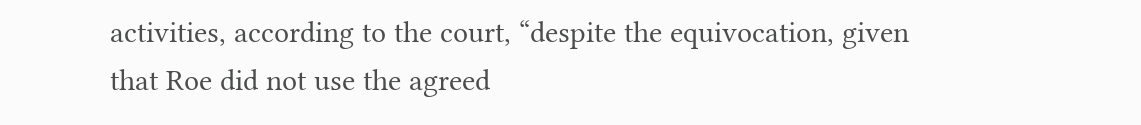activities, according to the court, “despite the equivocation, given that Roe did not use the agreed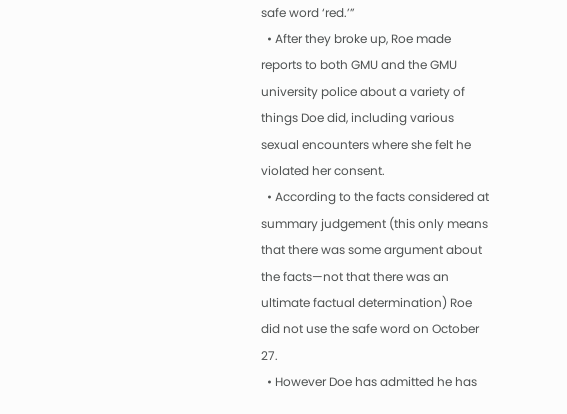safe word ‘red.’”
  • After they broke up, Roe made reports to both GMU and the GMU university police about a variety of things Doe did, including various sexual encounters where she felt he violated her consent.
  • According to the facts considered at summary judgement (this only means that there was some argument about the facts—not that there was an ultimate factual determination) Roe did not use the safe word on October 27.
  • However Doe has admitted he has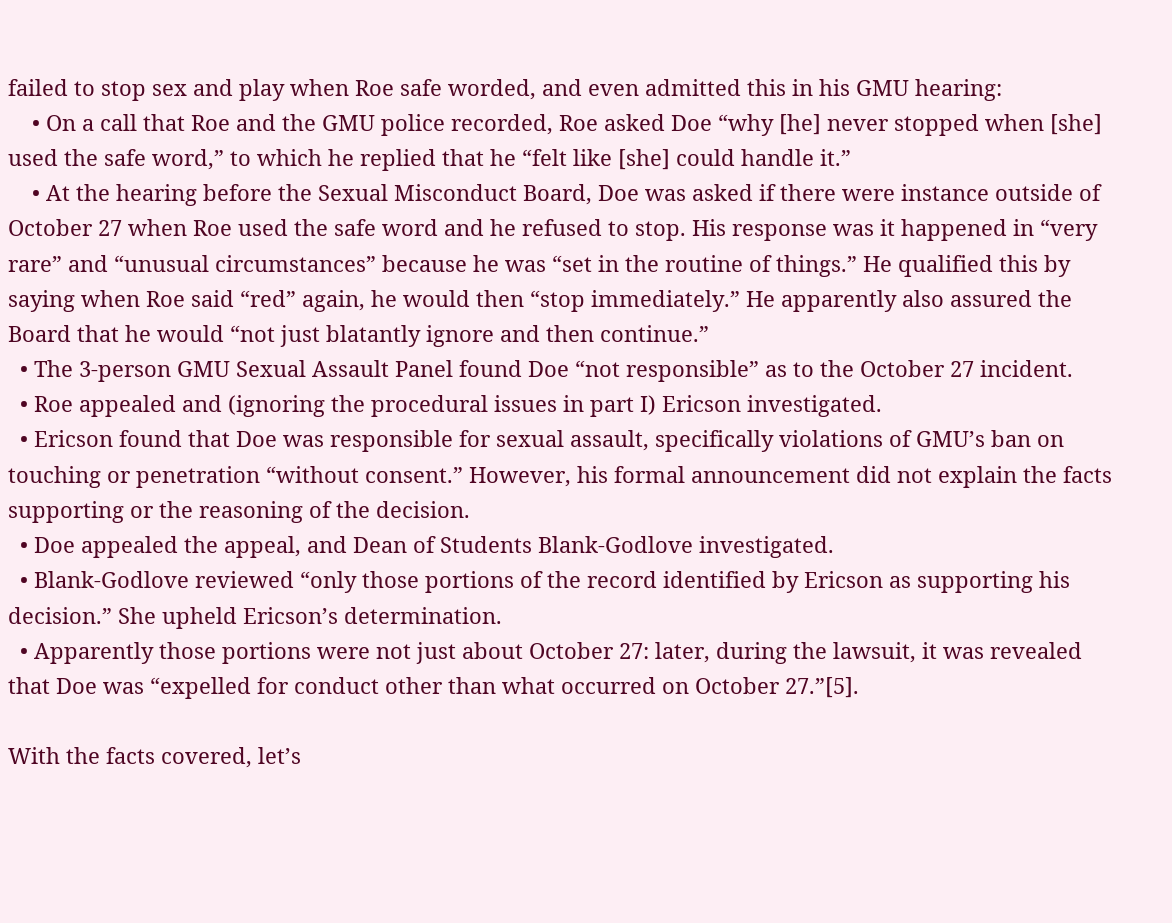failed to stop sex and play when Roe safe worded, and even admitted this in his GMU hearing:
    • On a call that Roe and the GMU police recorded, Roe asked Doe “why [he] never stopped when [she] used the safe word,” to which he replied that he “felt like [she] could handle it.”
    • At the hearing before the Sexual Misconduct Board, Doe was asked if there were instance outside of October 27 when Roe used the safe word and he refused to stop. His response was it happened in “very rare” and “unusual circumstances” because he was “set in the routine of things.” He qualified this by saying when Roe said “red” again, he would then “stop immediately.” He apparently also assured the Board that he would “not just blatantly ignore and then continue.”
  • The 3-person GMU Sexual Assault Panel found Doe “not responsible” as to the October 27 incident.
  • Roe appealed and (ignoring the procedural issues in part I) Ericson investigated.
  • Ericson found that Doe was responsible for sexual assault, specifically violations of GMU’s ban on touching or penetration “without consent.” However, his formal announcement did not explain the facts supporting or the reasoning of the decision.
  • Doe appealed the appeal, and Dean of Students Blank-Godlove investigated.
  • Blank-Godlove reviewed “only those portions of the record identified by Ericson as supporting his decision.” She upheld Ericson’s determination.
  • Apparently those portions were not just about October 27: later, during the lawsuit, it was revealed that Doe was “expelled for conduct other than what occurred on October 27.”[5].

With the facts covered, let’s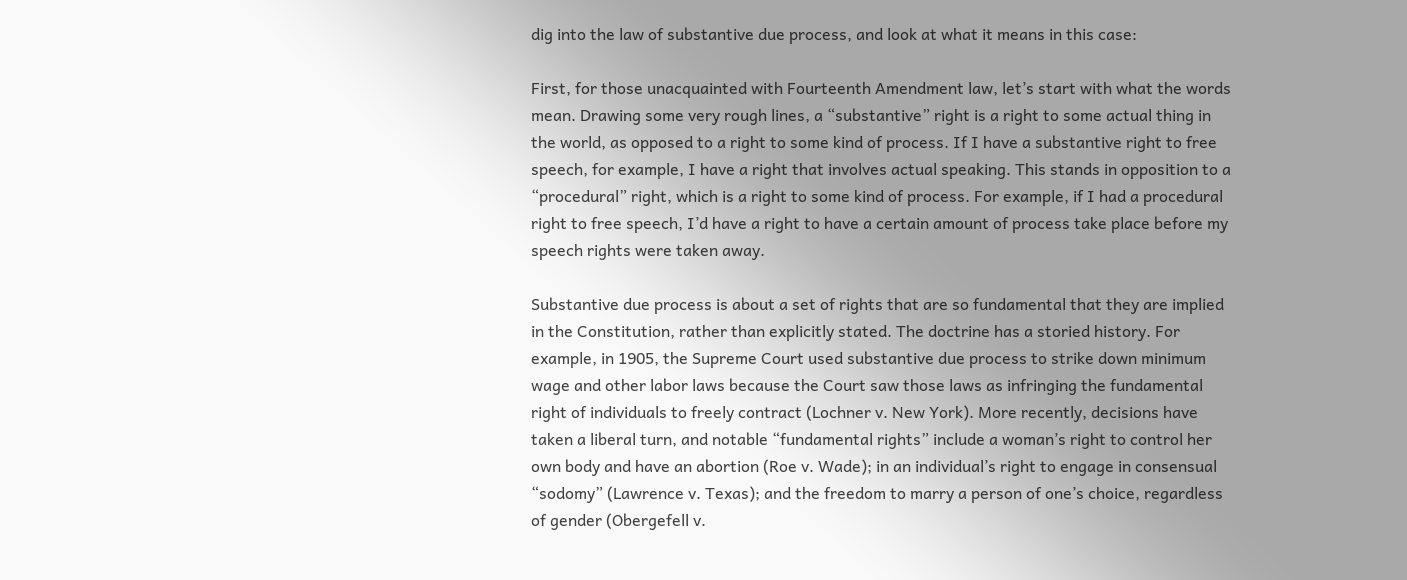dig into the law of substantive due process, and look at what it means in this case:

First, for those unacquainted with Fourteenth Amendment law, let’s start with what the words mean. Drawing some very rough lines, a “substantive” right is a right to some actual thing in the world, as opposed to a right to some kind of process. If I have a substantive right to free speech, for example, I have a right that involves actual speaking. This stands in opposition to a “procedural” right, which is a right to some kind of process. For example, if I had a procedural right to free speech, I’d have a right to have a certain amount of process take place before my speech rights were taken away.

Substantive due process is about a set of rights that are so fundamental that they are implied in the Constitution, rather than explicitly stated. The doctrine has a storied history. For example, in 1905, the Supreme Court used substantive due process to strike down minimum wage and other labor laws because the Court saw those laws as infringing the fundamental right of individuals to freely contract (Lochner v. New York). More recently, decisions have taken a liberal turn, and notable “fundamental rights” include a woman’s right to control her own body and have an abortion (Roe v. Wade); in an individual’s right to engage in consensual “sodomy” (Lawrence v. Texas); and the freedom to marry a person of one’s choice, regardless of gender (Obergefell v.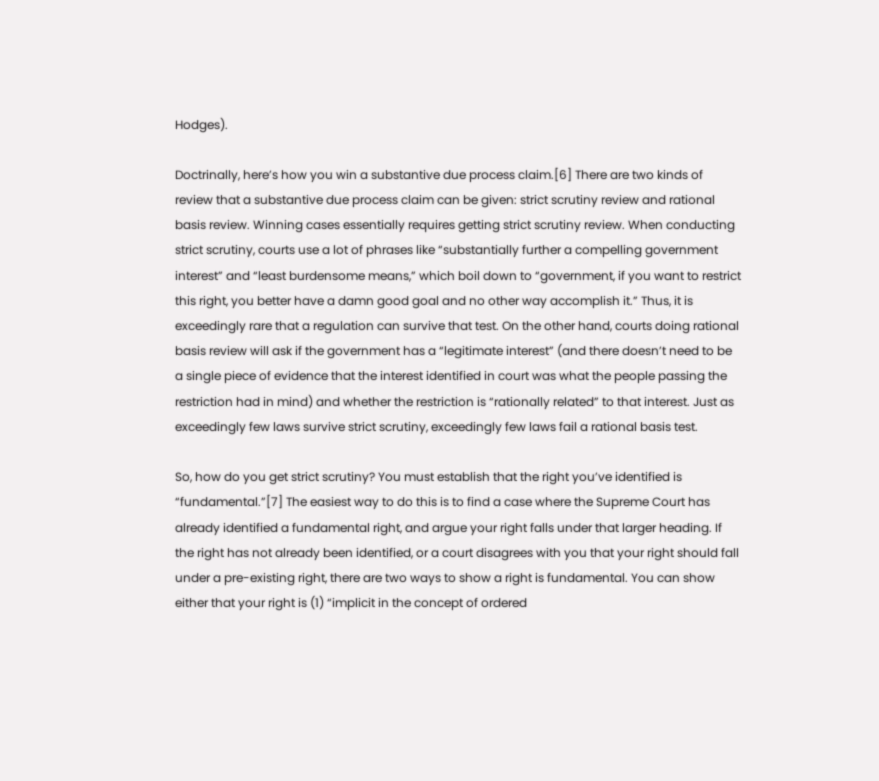Hodges).

Doctrinally, here’s how you win a substantive due process claim.[6] There are two kinds of review that a substantive due process claim can be given: strict scrutiny review and rational basis review. Winning cases essentially requires getting strict scrutiny review. When conducting strict scrutiny, courts use a lot of phrases like “substantially further a compelling government interest” and “least burdensome means,” which boil down to “government, if you want to restrict this right, you better have a damn good goal and no other way accomplish it.” Thus, it is exceedingly rare that a regulation can survive that test. On the other hand, courts doing rational basis review will ask if the government has a “legitimate interest” (and there doesn’t need to be a single piece of evidence that the interest identified in court was what the people passing the restriction had in mind) and whether the restriction is “rationally related” to that interest. Just as exceedingly few laws survive strict scrutiny, exceedingly few laws fail a rational basis test.

So, how do you get strict scrutiny? You must establish that the right you’ve identified is “fundamental.”[7] The easiest way to do this is to find a case where the Supreme Court has already identified a fundamental right, and argue your right falls under that larger heading. If the right has not already been identified, or a court disagrees with you that your right should fall under a pre-existing right, there are two ways to show a right is fundamental. You can show either that your right is (1) “implicit in the concept of ordered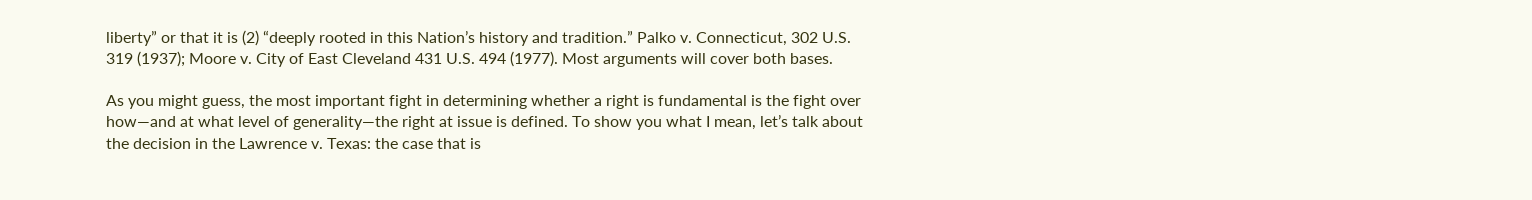liberty” or that it is (2) “deeply rooted in this Nation’s history and tradition.” Palko v. Connecticut, 302 U.S. 319 (1937); Moore v. City of East Cleveland 431 U.S. 494 (1977). Most arguments will cover both bases.

As you might guess, the most important fight in determining whether a right is fundamental is the fight over how—and at what level of generality—the right at issue is defined. To show you what I mean, let’s talk about the decision in the Lawrence v. Texas: the case that is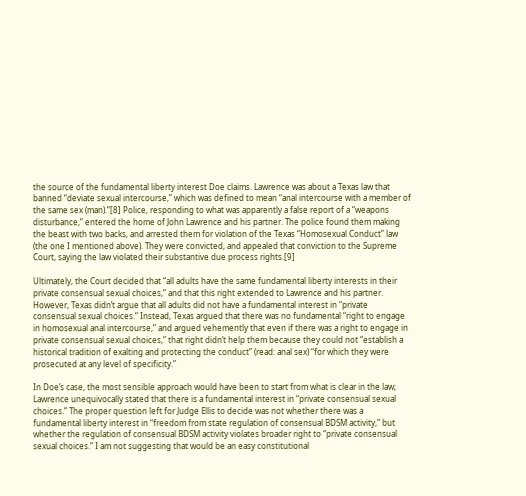the source of the fundamental liberty interest Doe claims. Lawrence was about a Texas law that banned “deviate sexual intercourse,” which was defined to mean “anal intercourse with a member of the same sex (man).”[8] Police, responding to what was apparently a false report of a “weapons disturbance,” entered the home of John Lawrence and his partner. The police found them making the beast with two backs, and arrested them for violation of the Texas “Homosexual Conduct” law (the one I mentioned above). They were convicted, and appealed that conviction to the Supreme Court, saying the law violated their substantive due process rights.[9]

Ultimately, the Court decided that “all adults have the same fundamental liberty interests in their private consensual sexual choices,” and that this right extended to Lawrence and his partner. However, Texas didn’t argue that all adults did not have a fundamental interest in “private consensual sexual choices.” Instead, Texas argued that there was no fundamental “right to engage in homosexual anal intercourse,” and argued vehemently that even if there was a right to engage in private consensual sexual choices,” that right didn’t help them because they could not “establish a historical tradition of exalting and protecting the conduct” (read: anal sex) “for which they were prosecuted at any level of specificity.”

In Doe’s case, the most sensible approach would have been to start from what is clear in the law; Lawrence unequivocally stated that there is a fundamental interest in “private consensual sexual choices.” The proper question left for Judge Ellis to decide was not whether there was a fundamental liberty interest in “freedom from state regulation of consensual BDSM activity,” but whether the regulation of consensual BDSM activity violates broader right to “private consensual sexual choices.” I am not suggesting that would be an easy constitutional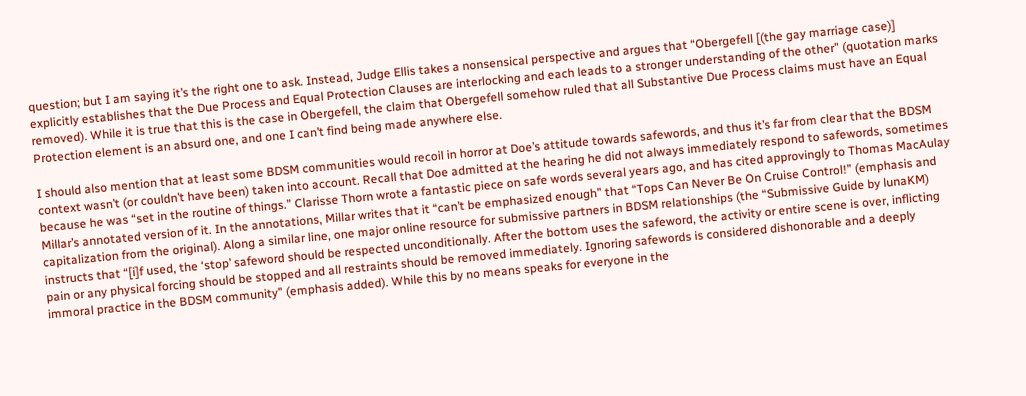question; but I am saying it’s the right one to ask. Instead, Judge Ellis takes a nonsensical perspective and argues that “Obergefell [(the gay marriage case)] explicitly establishes that the Due Process and Equal Protection Clauses are interlocking and each leads to a stronger understanding of the other” (quotation marks removed). While it is true that this is the case in Obergefell, the claim that Obergefell somehow ruled that all Substantive Due Process claims must have an Equal Protection element is an absurd one, and one I can’t find being made anywhere else.

I should also mention that at least some BDSM communities would recoil in horror at Doe’s attitude towards safewords, and thus it’s far from clear that the BDSM context wasn’t (or couldn’t have been) taken into account. Recall that Doe admitted at the hearing he did not always immediately respond to safewords, sometimes because he was “set in the routine of things.” Clarisse Thorn wrote a fantastic piece on safe words several years ago, and has cited approvingly to Thomas MacAulay Millar’s annotated version of it. In the annotations, Millar writes that it “can’t be emphasized enough” that “Tops Can Never Be On Cruise Control!” (emphasis and capitalization from the original). Along a similar line, one major online resource for submissive partners in BDSM relationships (the “Submissive Guide by lunaKM) instructs that “[i]f used, the ‘stop’ safeword should be respected unconditionally. After the bottom uses the safeword, the activity or entire scene is over, inflicting pain or any physical forcing should be stopped and all restraints should be removed immediately. Ignoring safewords is considered dishonorable and a deeply immoral practice in the BDSM community” (emphasis added). While this by no means speaks for everyone in the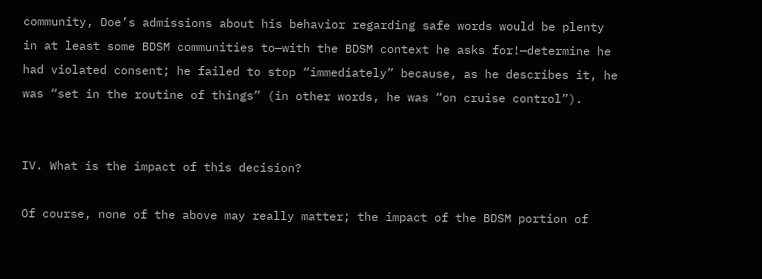community, Doe’s admissions about his behavior regarding safe words would be plenty in at least some BDSM communities to—with the BDSM context he asks for!—determine he had violated consent; he failed to stop “immediately” because, as he describes it, he was “set in the routine of things” (in other words, he was “on cruise control”).


IV. What is the impact of this decision?

Of course, none of the above may really matter; the impact of the BDSM portion of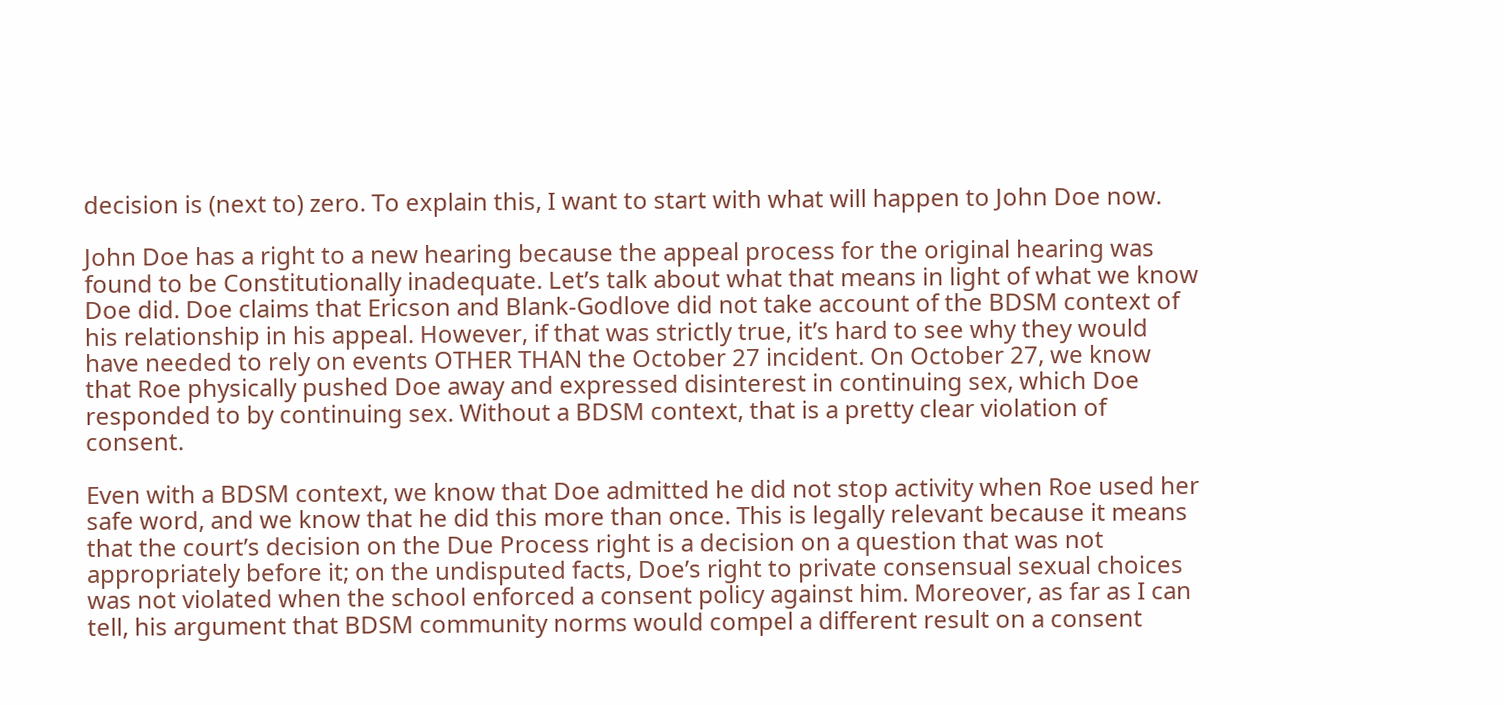decision is (next to) zero. To explain this, I want to start with what will happen to John Doe now.

John Doe has a right to a new hearing because the appeal process for the original hearing was found to be Constitutionally inadequate. Let’s talk about what that means in light of what we know Doe did. Doe claims that Ericson and Blank-Godlove did not take account of the BDSM context of his relationship in his appeal. However, if that was strictly true, it’s hard to see why they would have needed to rely on events OTHER THAN the October 27 incident. On October 27, we know that Roe physically pushed Doe away and expressed disinterest in continuing sex, which Doe responded to by continuing sex. Without a BDSM context, that is a pretty clear violation of consent.

Even with a BDSM context, we know that Doe admitted he did not stop activity when Roe used her safe word, and we know that he did this more than once. This is legally relevant because it means that the court’s decision on the Due Process right is a decision on a question that was not appropriately before it; on the undisputed facts, Doe’s right to private consensual sexual choices was not violated when the school enforced a consent policy against him. Moreover, as far as I can tell, his argument that BDSM community norms would compel a different result on a consent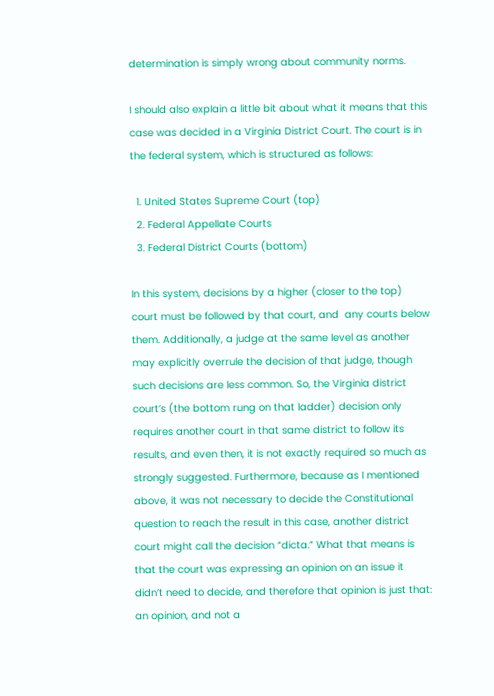determination is simply wrong about community norms.

I should also explain a little bit about what it means that this case was decided in a Virginia District Court. The court is in the federal system, which is structured as follows:

  1. United States Supreme Court (top)
  2. Federal Appellate Courts
  3. Federal District Courts (bottom)

In this system, decisions by a higher (closer to the top) court must be followed by that court, and  any courts below them. Additionally, a judge at the same level as another may explicitly overrule the decision of that judge, though such decisions are less common. So, the Virginia district court’s (the bottom rung on that ladder) decision only requires another court in that same district to follow its results, and even then, it is not exactly required so much as strongly suggested. Furthermore, because as I mentioned above, it was not necessary to decide the Constitutional question to reach the result in this case, another district court might call the decision “dicta.” What that means is that the court was expressing an opinion on an issue it didn’t need to decide, and therefore that opinion is just that: an opinion, and not a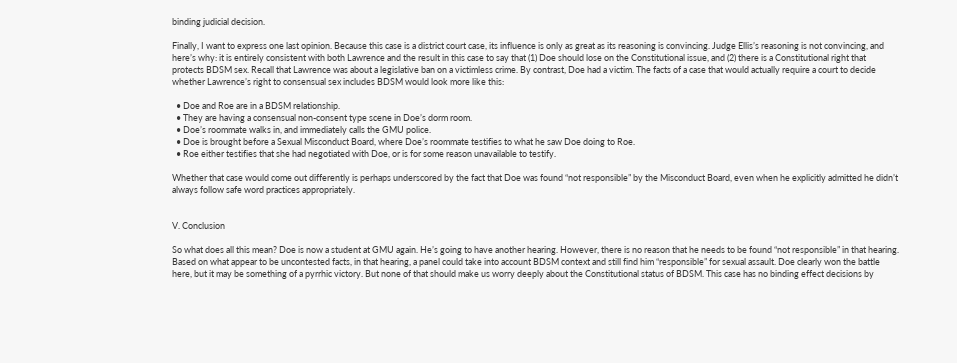binding judicial decision.

Finally, I want to express one last opinion. Because this case is a district court case, its influence is only as great as its reasoning is convincing. Judge Ellis’s reasoning is not convincing, and here’s why: it is entirely consistent with both Lawrence and the result in this case to say that (1) Doe should lose on the Constitutional issue, and (2) there is a Constitutional right that protects BDSM sex. Recall that Lawrence was about a legislative ban on a victimless crime. By contrast, Doe had a victim. The facts of a case that would actually require a court to decide whether Lawrence’s right to consensual sex includes BDSM would look more like this:

  • Doe and Roe are in a BDSM relationship.
  • They are having a consensual non-consent type scene in Doe’s dorm room.
  • Doe’s roommate walks in, and immediately calls the GMU police.
  • Doe is brought before a Sexual Misconduct Board, where Doe’s roommate testifies to what he saw Doe doing to Roe.
  • Roe either testifies that she had negotiated with Doe, or is for some reason unavailable to testify.

Whether that case would come out differently is perhaps underscored by the fact that Doe was found “not responsible” by the Misconduct Board, even when he explicitly admitted he didn’t always follow safe word practices appropriately.


V. Conclusion

So what does all this mean? Doe is now a student at GMU again. He’s going to have another hearing. However, there is no reason that he needs to be found “not responsible” in that hearing. Based on what appear to be uncontested facts, in that hearing, a panel could take into account BDSM context and still find him “responsible” for sexual assault. Doe clearly won the battle here, but it may be something of a pyrrhic victory. But none of that should make us worry deeply about the Constitutional status of BDSM. This case has no binding effect decisions by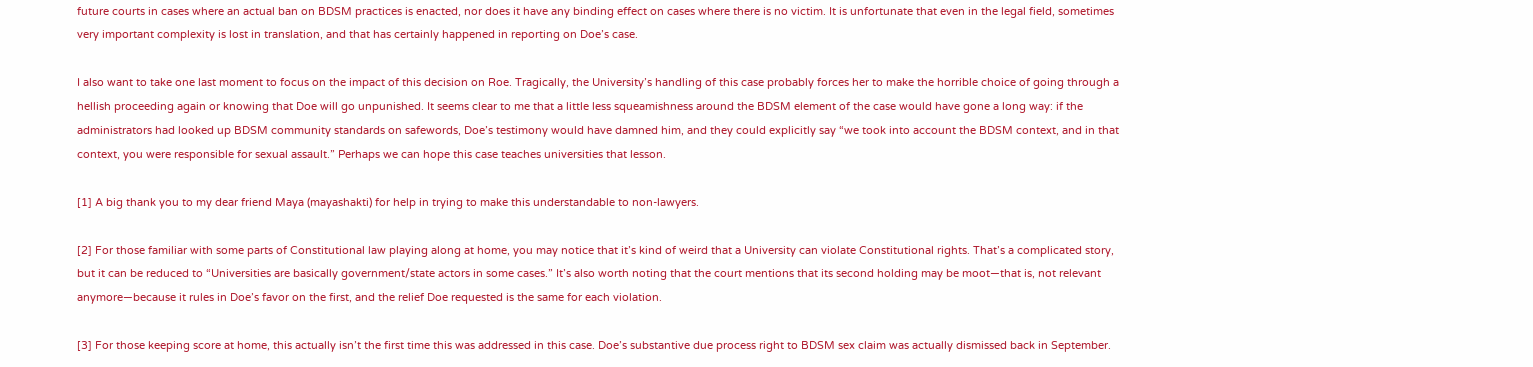future courts in cases where an actual ban on BDSM practices is enacted, nor does it have any binding effect on cases where there is no victim. It is unfortunate that even in the legal field, sometimes very important complexity is lost in translation, and that has certainly happened in reporting on Doe’s case.

I also want to take one last moment to focus on the impact of this decision on Roe. Tragically, the University’s handling of this case probably forces her to make the horrible choice of going through a hellish proceeding again or knowing that Doe will go unpunished. It seems clear to me that a little less squeamishness around the BDSM element of the case would have gone a long way: if the administrators had looked up BDSM community standards on safewords, Doe’s testimony would have damned him, and they could explicitly say “we took into account the BDSM context, and in that context, you were responsible for sexual assault.” Perhaps we can hope this case teaches universities that lesson.

[1] A big thank you to my dear friend Maya (mayashakti) for help in trying to make this understandable to non-lawyers.

[2] For those familiar with some parts of Constitutional law playing along at home, you may notice that it’s kind of weird that a University can violate Constitutional rights. That’s a complicated story, but it can be reduced to “Universities are basically government/state actors in some cases.” It’s also worth noting that the court mentions that its second holding may be moot—that is, not relevant anymore—because it rules in Doe’s favor on the first, and the relief Doe requested is the same for each violation.

[3] For those keeping score at home, this actually isn’t the first time this was addressed in this case. Doe’s substantive due process right to BDSM sex claim was actually dismissed back in September.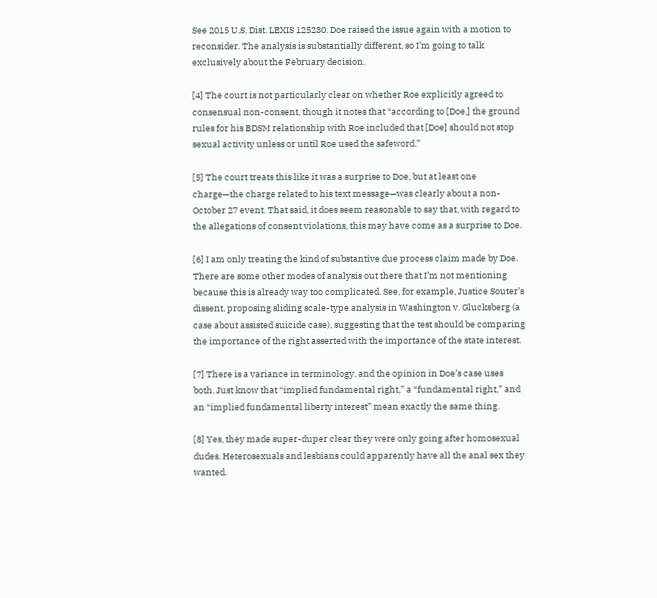See 2015 U.S. Dist. LEXIS 125230. Doe raised the issue again with a motion to reconsider. The analysis is substantially different, so I’m going to talk exclusively about the February decision.

[4] The court is not particularly clear on whether Roe explicitly agreed to consensual non-consent, though it notes that “according to [Doe,] the ground rules for his BDSM relationship with Roe included that [Doe] should not stop sexual activity unless or until Roe used the safeword.”

[5] The court treats this like it was a surprise to Doe, but at least one charge—the charge related to his text message—was clearly about a non-October 27 event. That said, it does seem reasonable to say that, with regard to the allegations of consent violations, this may have come as a surprise to Doe.

[6] I am only treating the kind of substantive due process claim made by Doe. There are some other modes of analysis out there that I’m not mentioning because this is already way too complicated. See, for example, Justice Souter’s dissent, proposing sliding scale-type analysis in Washington v. Glucksberg (a case about assisted suicide case), suggesting that the test should be comparing the importance of the right asserted with the importance of the state interest.

[7] There is a variance in terminology, and the opinion in Doe’s case uses both. Just know that “implied fundamental right,” a “fundamental right,” and an “implied fundamental liberty interest” mean exactly the same thing.

[8] Yes, they made super-duper clear they were only going after homosexual dudes. Heterosexuals and lesbians could apparently have all the anal sex they wanted.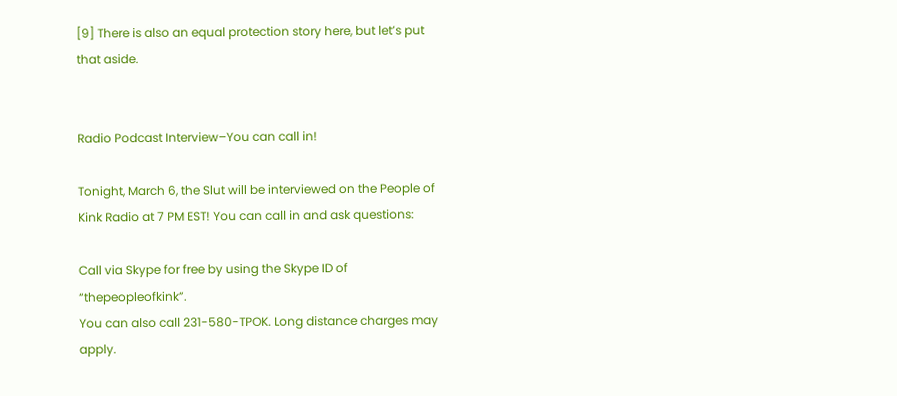[9] There is also an equal protection story here, but let’s put that aside.


Radio Podcast Interview–You can call in!

Tonight, March 6, the Slut will be interviewed on the People of Kink Radio at 7 PM EST! You can call in and ask questions:

Call via Skype for free by using the Skype ID of “thepeopleofkink”.
You can also call 231-580-TPOK. Long distance charges may apply.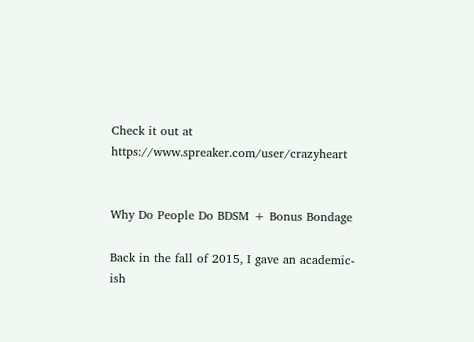Check it out at https://www.spreaker.com/user/crazyheart


Why Do People Do BDSM + Bonus Bondage

Back in the fall of 2015, I gave an academic-ish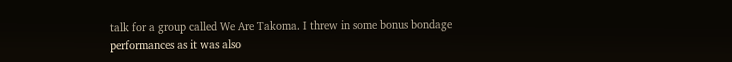talk for a group called We Are Takoma. I threw in some bonus bondage performances as it was also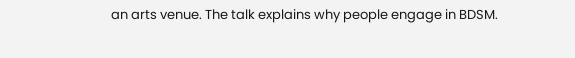an arts venue. The talk explains why people engage in BDSM.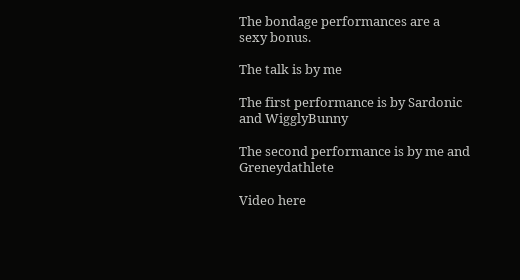The bondage performances are a sexy bonus.

The talk is by me

The first performance is by Sardonic and WigglyBunny

The second performance is by me and Greneydathlete

Video here